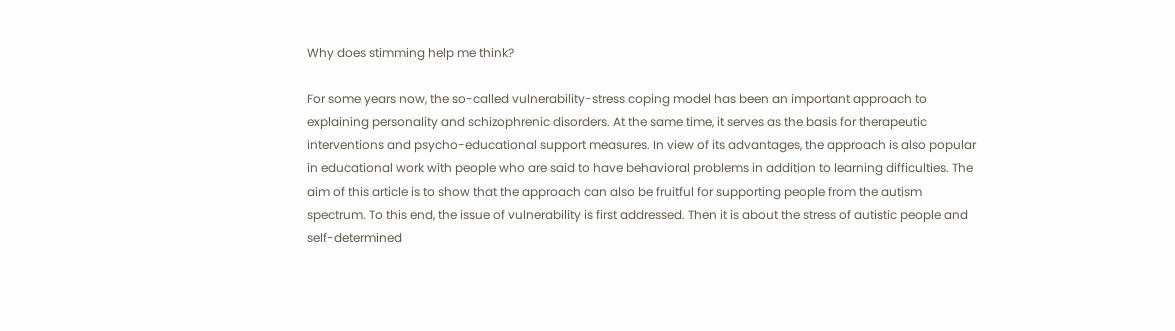Why does stimming help me think?

For some years now, the so-called vulnerability-stress coping model has been an important approach to explaining personality and schizophrenic disorders. At the same time, it serves as the basis for therapeutic interventions and psycho-educational support measures. In view of its advantages, the approach is also popular in educational work with people who are said to have behavioral problems in addition to learning difficulties. The aim of this article is to show that the approach can also be fruitful for supporting people from the autism spectrum. To this end, the issue of vulnerability is first addressed. Then it is about the stress of autistic people and self-determined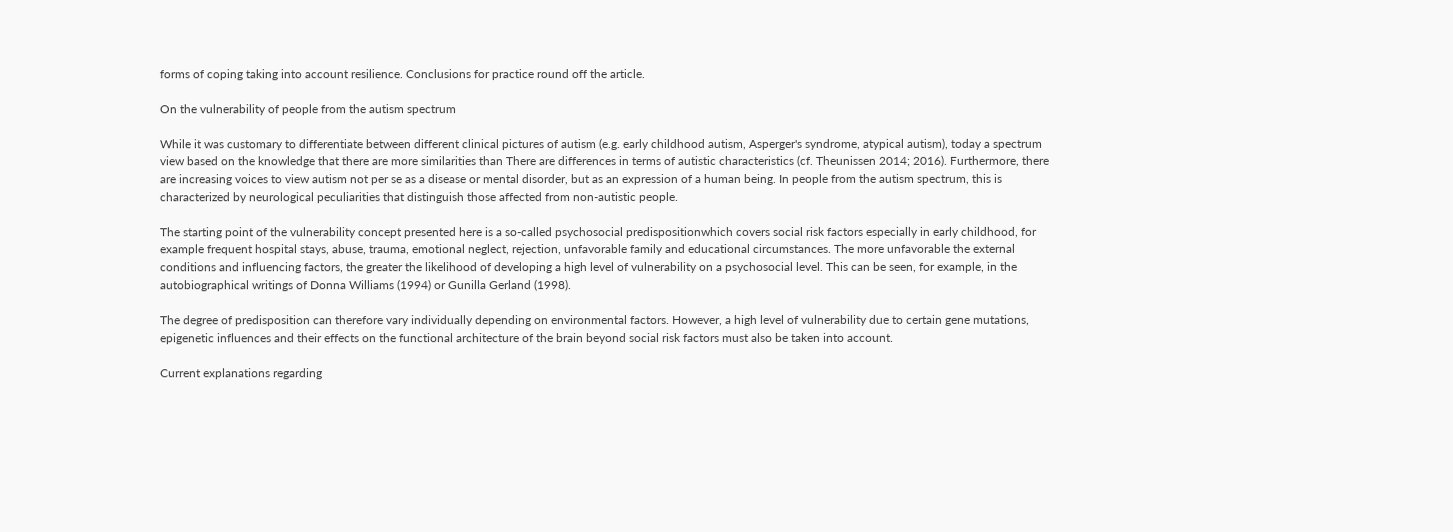forms of coping taking into account resilience. Conclusions for practice round off the article.

On the vulnerability of people from the autism spectrum

While it was customary to differentiate between different clinical pictures of autism (e.g. early childhood autism, Asperger's syndrome, atypical autism), today a spectrum view based on the knowledge that there are more similarities than There are differences in terms of autistic characteristics (cf. Theunissen 2014; 2016). Furthermore, there are increasing voices to view autism not per se as a disease or mental disorder, but as an expression of a human being. In people from the autism spectrum, this is characterized by neurological peculiarities that distinguish those affected from non-autistic people.

The starting point of the vulnerability concept presented here is a so-called psychosocial predispositionwhich covers social risk factors especially in early childhood, for example frequent hospital stays, abuse, trauma, emotional neglect, rejection, unfavorable family and educational circumstances. The more unfavorable the external conditions and influencing factors, the greater the likelihood of developing a high level of vulnerability on a psychosocial level. This can be seen, for example, in the autobiographical writings of Donna Williams (1994) or Gunilla Gerland (1998).

The degree of predisposition can therefore vary individually depending on environmental factors. However, a high level of vulnerability due to certain gene mutations, epigenetic influences and their effects on the functional architecture of the brain beyond social risk factors must also be taken into account.

Current explanations regarding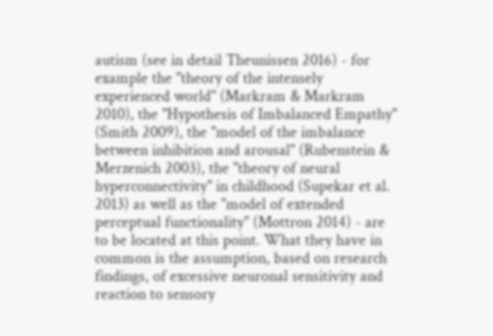autism (see in detail Theunissen 2016) - for example the "theory of the intensely experienced world" (Markram & Markram 2010), the "Hypothesis of Imbalanced Empathy" (Smith 2009), the "model of the imbalance between inhibition and arousal" (Rubenstein & Merzenich 2003), the "theory of neural hyperconnectivity" in childhood (Supekar et al. 2013) as well as the "model of extended perceptual functionality" (Mottron 2014) - are to be located at this point. What they have in common is the assumption, based on research findings, of excessive neuronal sensitivity and reaction to sensory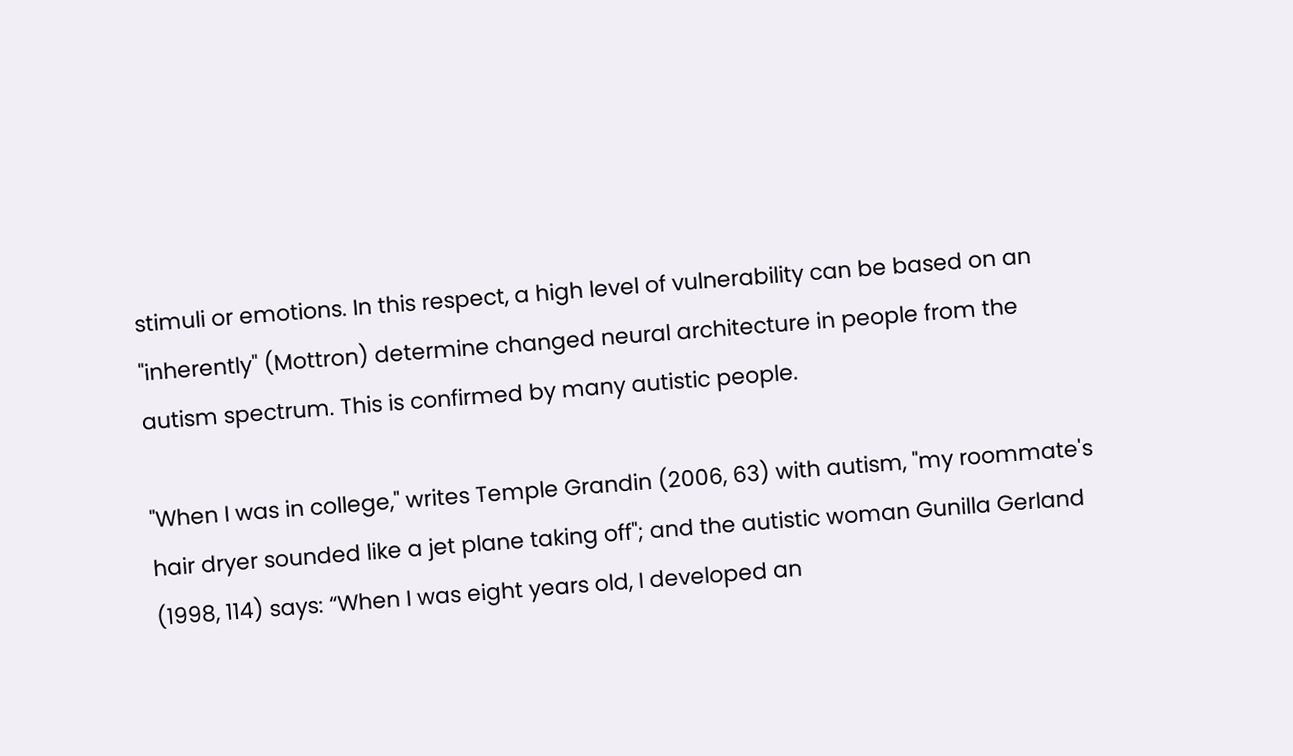stimuli or emotions. In this respect, a high level of vulnerability can be based on an "inherently" (Mottron) determine changed neural architecture in people from the autism spectrum. This is confirmed by many autistic people.

"When I was in college," writes Temple Grandin (2006, 63) with autism, "my roommate's hair dryer sounded like a jet plane taking off"; and the autistic woman Gunilla Gerland (1998, 114) says: “When I was eight years old, I developed an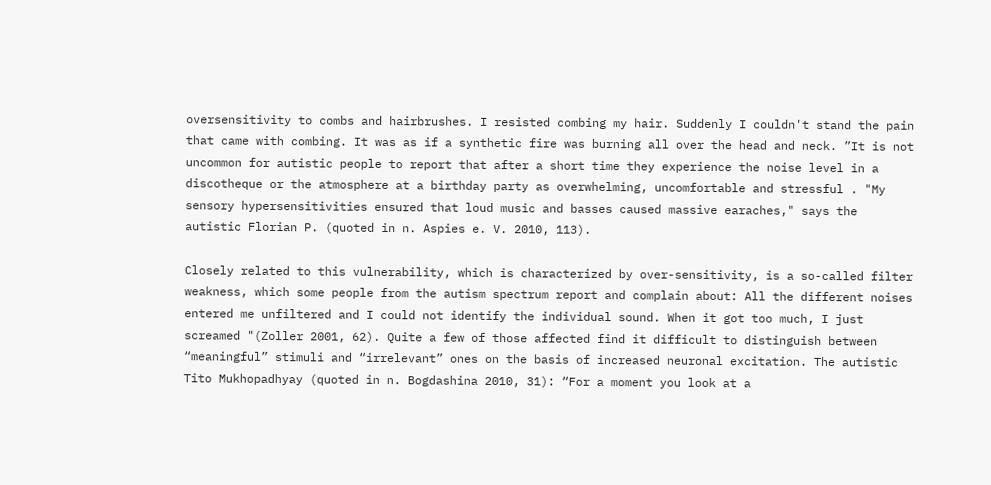oversensitivity to combs and hairbrushes. I resisted combing my hair. Suddenly I couldn't stand the pain that came with combing. It was as if a synthetic fire was burning all over the head and neck. ”It is not uncommon for autistic people to report that after a short time they experience the noise level in a discotheque or the atmosphere at a birthday party as overwhelming, uncomfortable and stressful . "My sensory hypersensitivities ensured that loud music and basses caused massive earaches," says the autistic Florian P. (quoted in n. Aspies e. V. 2010, 113).

Closely related to this vulnerability, which is characterized by over-sensitivity, is a so-called filter weakness, which some people from the autism spectrum report and complain about: All the different noises entered me unfiltered and I could not identify the individual sound. When it got too much, I just screamed "(Zoller 2001, 62). Quite a few of those affected find it difficult to distinguish between “meaningful” stimuli and “irrelevant” ones on the basis of increased neuronal excitation. The autistic Tito Mukhopadhyay (quoted in n. Bogdashina 2010, 31): “For a moment you look at a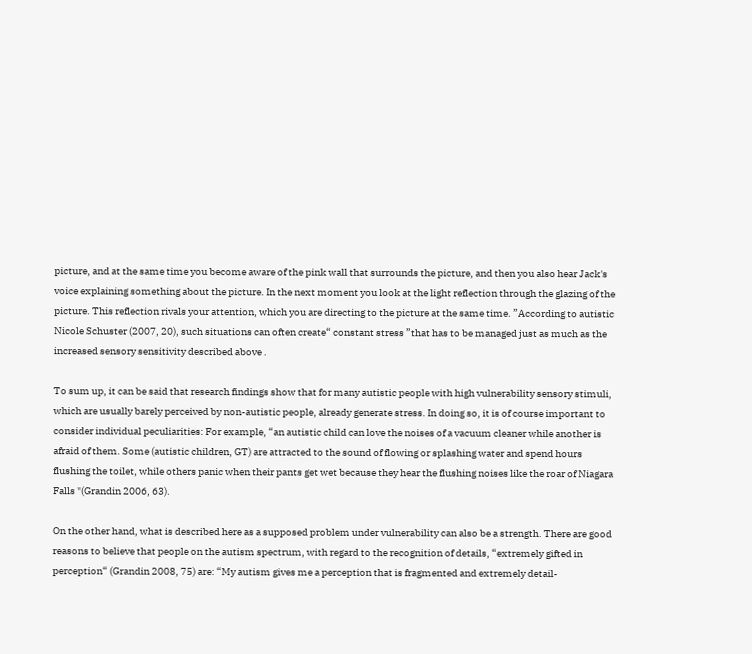picture, and at the same time you become aware of the pink wall that surrounds the picture, and then you also hear Jack's voice explaining something about the picture. In the next moment you look at the light reflection through the glazing of the picture. This reflection rivals your attention, which you are directing to the picture at the same time. ”According to autistic Nicole Schuster (2007, 20), such situations can often create“ constant stress ”that has to be managed just as much as the increased sensory sensitivity described above .

To sum up, it can be said that research findings show that for many autistic people with high vulnerability sensory stimuli, which are usually barely perceived by non-autistic people, already generate stress. In doing so, it is of course important to consider individual peculiarities: For example, “an autistic child can love the noises of a vacuum cleaner while another is afraid of them. Some (autistic children, GT) are attracted to the sound of flowing or splashing water and spend hours flushing the toilet, while others panic when their pants get wet because they hear the flushing noises like the roar of Niagara Falls "(Grandin 2006, 63).

On the other hand, what is described here as a supposed problem under vulnerability can also be a strength. There are good reasons to believe that people on the autism spectrum, with regard to the recognition of details, “extremely gifted in perception“ (Grandin 2008, 75) are: “My autism gives me a perception that is fragmented and extremely detail-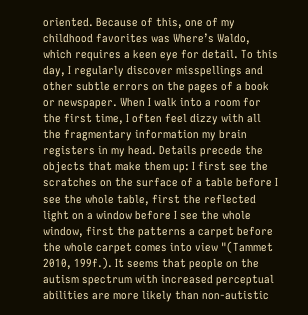oriented. Because of this, one of my childhood favorites was Where’s Waldo, which requires a keen eye for detail. To this day, I regularly discover misspellings and other subtle errors on the pages of a book or newspaper. When I walk into a room for the first time, I often feel dizzy with all the fragmentary information my brain registers in my head. Details precede the objects that make them up: I first see the scratches on the surface of a table before I see the whole table, first the reflected light on a window before I see the whole window, first the patterns a carpet before the whole carpet comes into view "(Tammet 2010, 199f.). It seems that people on the autism spectrum with increased perceptual abilities are more likely than non-autistic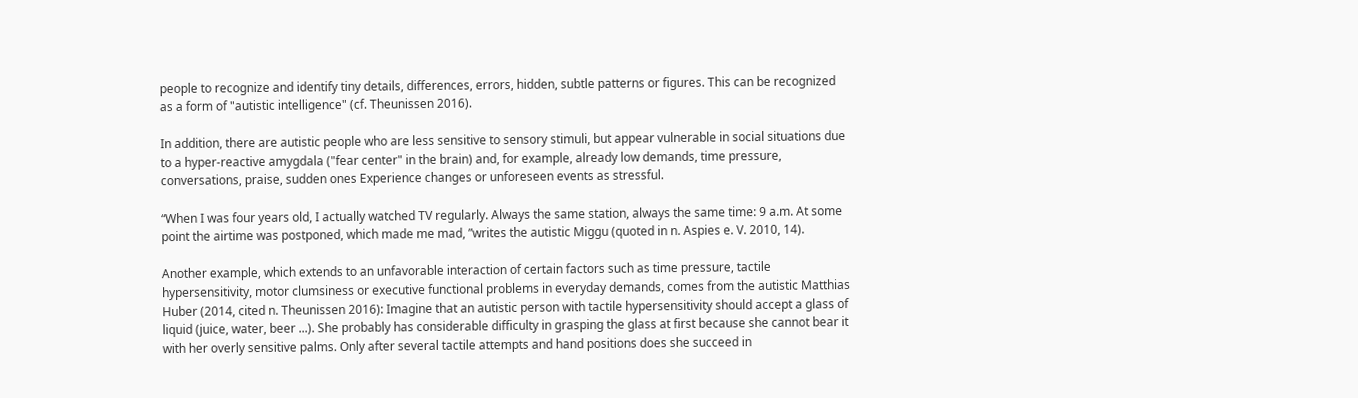people to recognize and identify tiny details, differences, errors, hidden, subtle patterns or figures. This can be recognized as a form of "autistic intelligence" (cf. Theunissen 2016).

In addition, there are autistic people who are less sensitive to sensory stimuli, but appear vulnerable in social situations due to a hyper-reactive amygdala ("fear center" in the brain) and, for example, already low demands, time pressure, conversations, praise, sudden ones Experience changes or unforeseen events as stressful.

“When I was four years old, I actually watched TV regularly. Always the same station, always the same time: 9 a.m. At some point the airtime was postponed, which made me mad, ”writes the autistic Miggu (quoted in n. Aspies e. V. 2010, 14).

Another example, which extends to an unfavorable interaction of certain factors such as time pressure, tactile hypersensitivity, motor clumsiness or executive functional problems in everyday demands, comes from the autistic Matthias Huber (2014, cited n. Theunissen 2016): Imagine that an autistic person with tactile hypersensitivity should accept a glass of liquid (juice, water, beer ...). She probably has considerable difficulty in grasping the glass at first because she cannot bear it with her overly sensitive palms. Only after several tactile attempts and hand positions does she succeed in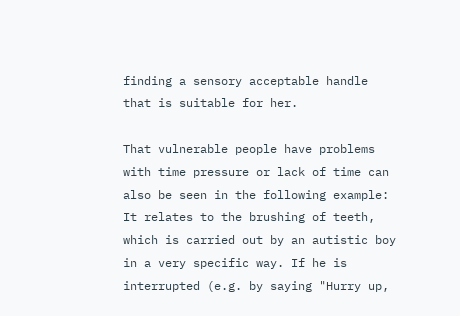finding a sensory acceptable handle that is suitable for her.

That vulnerable people have problems with time pressure or lack of time can also be seen in the following example: It relates to the brushing of teeth, which is carried out by an autistic boy in a very specific way. If he is interrupted (e.g. by saying "Hurry up,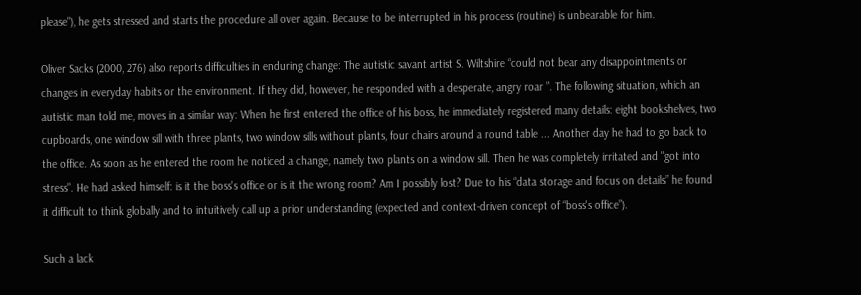please"), he gets stressed and starts the procedure all over again. Because to be interrupted in his process (routine) is unbearable for him.

Oliver Sacks (2000, 276) also reports difficulties in enduring change: The autistic savant artist S. Wiltshire “could not bear any disappointments or changes in everyday habits or the environment. If they did, however, he responded with a desperate, angry roar ”. The following situation, which an autistic man told me, moves in a similar way: When he first entered the office of his boss, he immediately registered many details: eight bookshelves, two cupboards, one window sill with three plants, two window sills without plants, four chairs around a round table ... Another day he had to go back to the office. As soon as he entered the room he noticed a change, namely two plants on a window sill. Then he was completely irritated and "got into stress". He had asked himself: is it the boss's office or is it the wrong room? Am I possibly lost? Due to his “data storage and focus on details” he found it difficult to think globally and to intuitively call up a prior understanding (expected and context-driven concept of “boss's office”).

Such a lack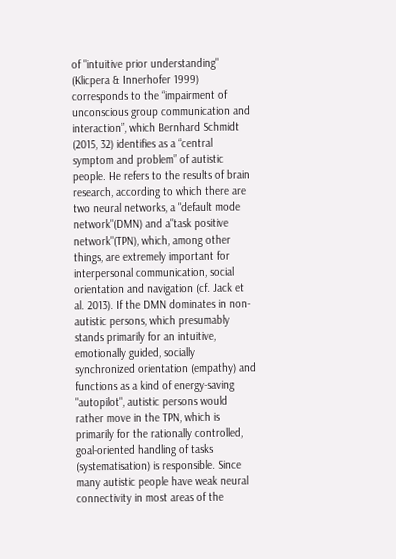of "intuitive prior understanding" (Klicpera & Innerhofer 1999) corresponds to the “impairment of unconscious group communication and interaction”, which Bernhard Schmidt (2015, 32) identifies as a “central symptom and problem” of autistic people. He refers to the results of brain research, according to which there are two neural networks, a "default mode network"(DMN) and a"task positive network"(TPN), which, among other things, are extremely important for interpersonal communication, social orientation and navigation (cf. Jack et al. 2013). If the DMN dominates in non-autistic persons, which presumably stands primarily for an intuitive, emotionally guided, socially synchronized orientation (empathy) and functions as a kind of energy-saving "autopilot", autistic persons would rather move in the TPN, which is primarily for the rationally controlled, goal-oriented handling of tasks (systematisation) is responsible. Since many autistic people have weak neural connectivity in most areas of the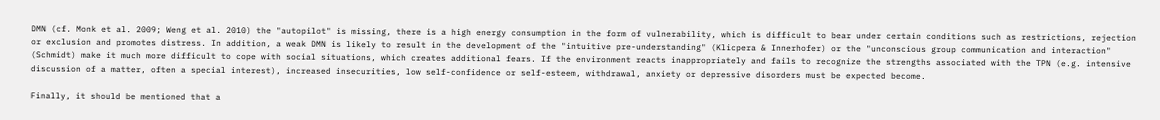DMN (cf. Monk et al. 2009; Weng et al. 2010) the "autopilot" is missing, there is a high energy consumption in the form of vulnerability, which is difficult to bear under certain conditions such as restrictions, rejection or exclusion and promotes distress. In addition, a weak DMN is likely to result in the development of the "intuitive pre-understanding" (Klicpera & Innerhofer) or the "unconscious group communication and interaction" (Schmidt) make it much more difficult to cope with social situations, which creates additional fears. If the environment reacts inappropriately and fails to recognize the strengths associated with the TPN (e.g. intensive discussion of a matter, often a special interest), increased insecurities, low self-confidence or self-esteem, withdrawal, anxiety or depressive disorders must be expected become.

Finally, it should be mentioned that a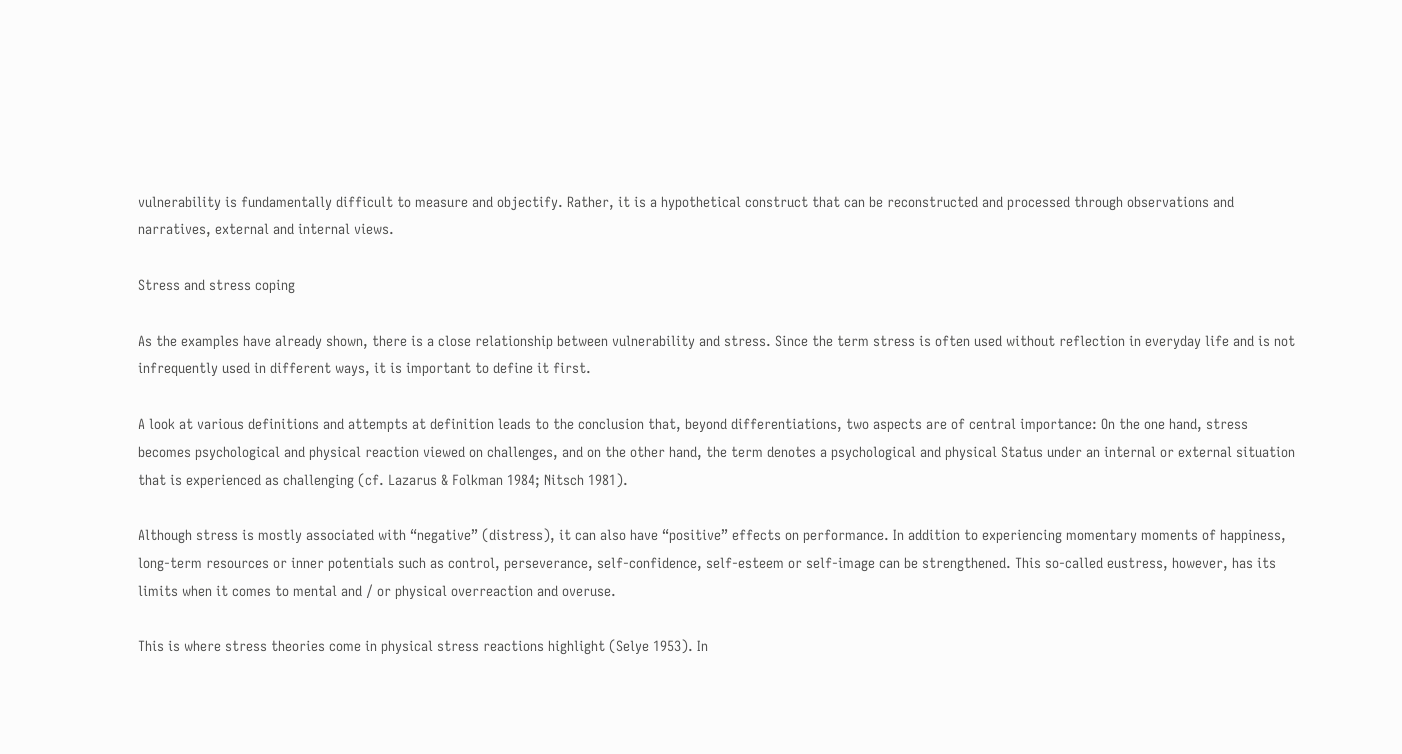vulnerability is fundamentally difficult to measure and objectify. Rather, it is a hypothetical construct that can be reconstructed and processed through observations and narratives, external and internal views.

Stress and stress coping

As the examples have already shown, there is a close relationship between vulnerability and stress. Since the term stress is often used without reflection in everyday life and is not infrequently used in different ways, it is important to define it first.

A look at various definitions and attempts at definition leads to the conclusion that, beyond differentiations, two aspects are of central importance: On the one hand, stress becomes psychological and physical reaction viewed on challenges, and on the other hand, the term denotes a psychological and physical Status under an internal or external situation that is experienced as challenging (cf. Lazarus & Folkman 1984; Nitsch 1981).

Although stress is mostly associated with “negative” (distress), it can also have “positive” effects on performance. In addition to experiencing momentary moments of happiness, long-term resources or inner potentials such as control, perseverance, self-confidence, self-esteem or self-image can be strengthened. This so-called eustress, however, has its limits when it comes to mental and / or physical overreaction and overuse.

This is where stress theories come in physical stress reactions highlight (Selye 1953). In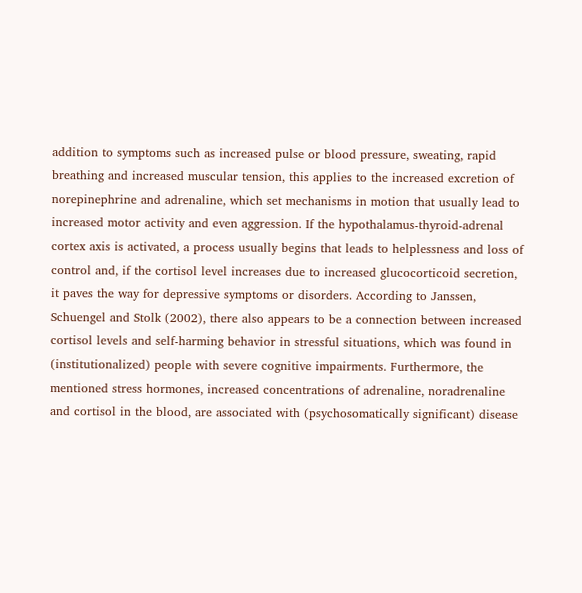addition to symptoms such as increased pulse or blood pressure, sweating, rapid breathing and increased muscular tension, this applies to the increased excretion of norepinephrine and adrenaline, which set mechanisms in motion that usually lead to increased motor activity and even aggression. If the hypothalamus-thyroid-adrenal cortex axis is activated, a process usually begins that leads to helplessness and loss of control and, if the cortisol level increases due to increased glucocorticoid secretion, it paves the way for depressive symptoms or disorders. According to Janssen, Schuengel and Stolk (2002), there also appears to be a connection between increased cortisol levels and self-harming behavior in stressful situations, which was found in (institutionalized) people with severe cognitive impairments. Furthermore, the mentioned stress hormones, increased concentrations of adrenaline, noradrenaline and cortisol in the blood, are associated with (psychosomatically significant) disease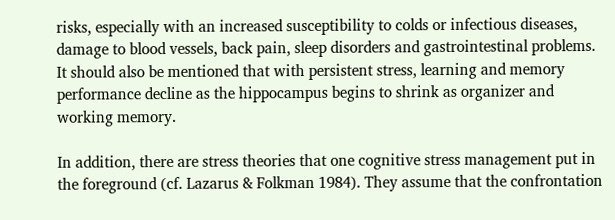risks, especially with an increased susceptibility to colds or infectious diseases, damage to blood vessels, back pain, sleep disorders and gastrointestinal problems. It should also be mentioned that with persistent stress, learning and memory performance decline as the hippocampus begins to shrink as organizer and working memory.

In addition, there are stress theories that one cognitive stress management put in the foreground (cf. Lazarus & Folkman 1984). They assume that the confrontation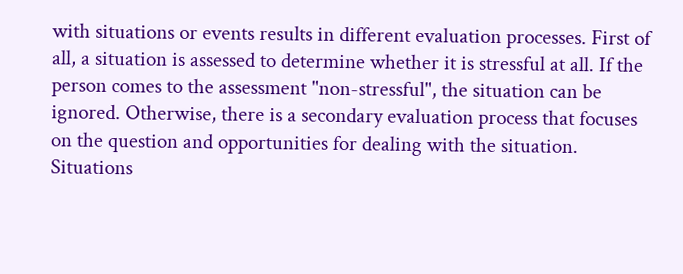with situations or events results in different evaluation processes. First of all, a situation is assessed to determine whether it is stressful at all. If the person comes to the assessment "non-stressful", the situation can be ignored. Otherwise, there is a secondary evaluation process that focuses on the question and opportunities for dealing with the situation. Situations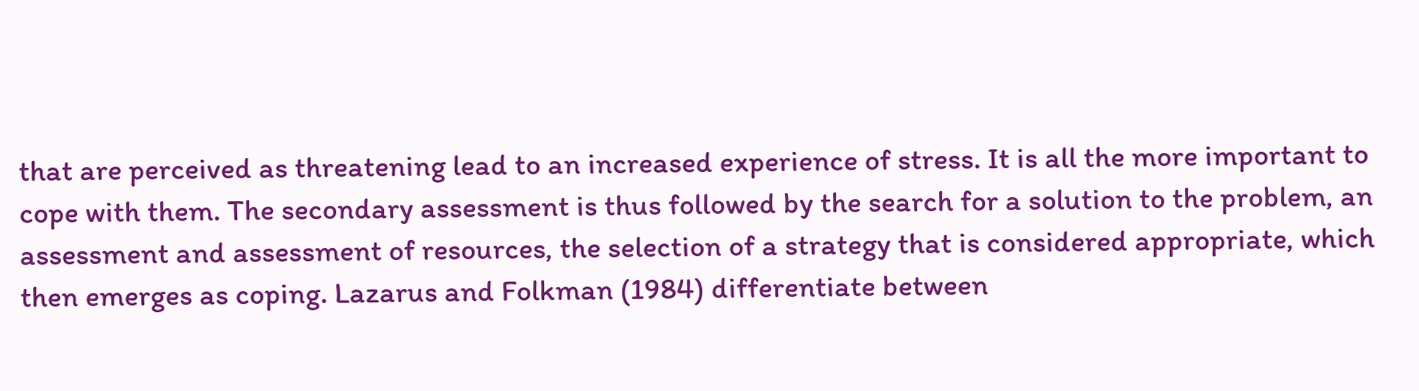that are perceived as threatening lead to an increased experience of stress. It is all the more important to cope with them. The secondary assessment is thus followed by the search for a solution to the problem, an assessment and assessment of resources, the selection of a strategy that is considered appropriate, which then emerges as coping. Lazarus and Folkman (1984) differentiate between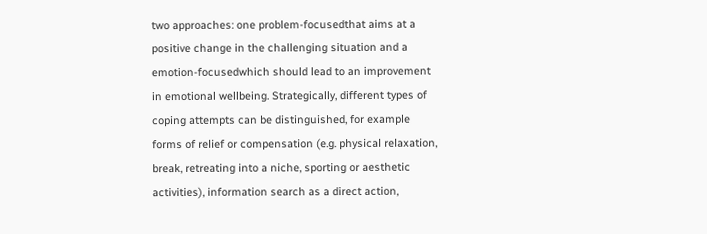two approaches: one problem-focusedthat aims at a positive change in the challenging situation and a emotion-focusedwhich should lead to an improvement in emotional wellbeing. Strategically, different types of coping attempts can be distinguished, for example forms of relief or compensation (e.g. physical relaxation, break, retreating into a niche, sporting or aesthetic activities), information search as a direct action,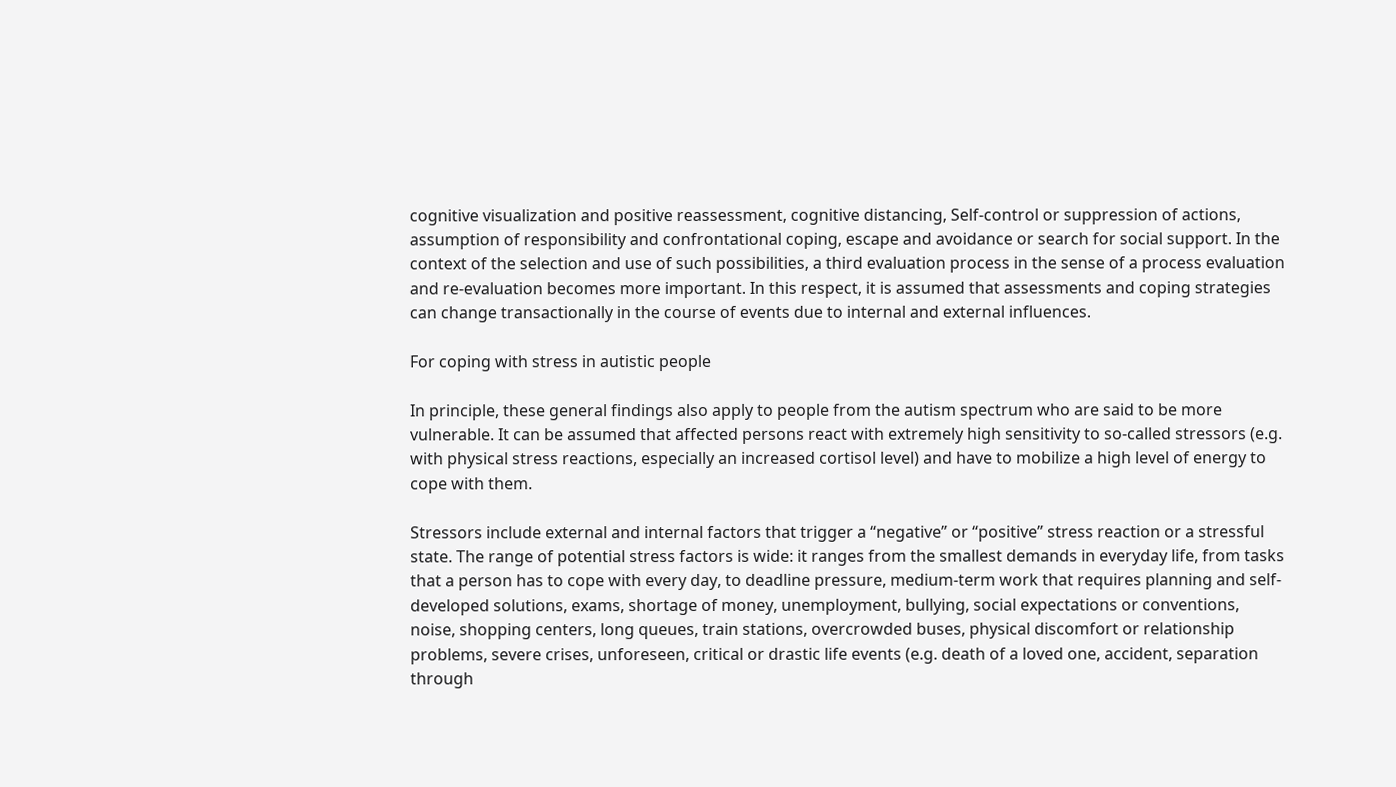cognitive visualization and positive reassessment, cognitive distancing, Self-control or suppression of actions, assumption of responsibility and confrontational coping, escape and avoidance or search for social support. In the context of the selection and use of such possibilities, a third evaluation process in the sense of a process evaluation and re-evaluation becomes more important. In this respect, it is assumed that assessments and coping strategies can change transactionally in the course of events due to internal and external influences.

For coping with stress in autistic people

In principle, these general findings also apply to people from the autism spectrum who are said to be more vulnerable. It can be assumed that affected persons react with extremely high sensitivity to so-called stressors (e.g. with physical stress reactions, especially an increased cortisol level) and have to mobilize a high level of energy to cope with them.

Stressors include external and internal factors that trigger a “negative” or “positive” stress reaction or a stressful state. The range of potential stress factors is wide: it ranges from the smallest demands in everyday life, from tasks that a person has to cope with every day, to deadline pressure, medium-term work that requires planning and self-developed solutions, exams, shortage of money, unemployment, bullying, social expectations or conventions, noise, shopping centers, long queues, train stations, overcrowded buses, physical discomfort or relationship problems, severe crises, unforeseen, critical or drastic life events (e.g. death of a loved one, accident, separation through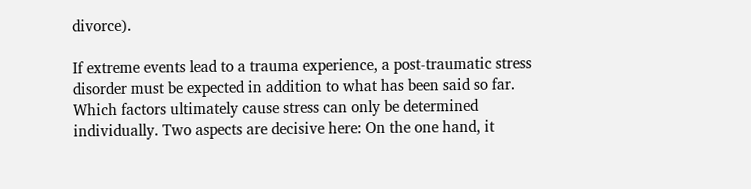divorce).

If extreme events lead to a trauma experience, a post-traumatic stress disorder must be expected in addition to what has been said so far. Which factors ultimately cause stress can only be determined individually. Two aspects are decisive here: On the one hand, it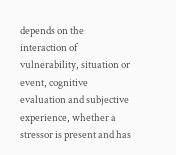depends on the interaction of vulnerability, situation or event, cognitive evaluation and subjective experience, whether a stressor is present and has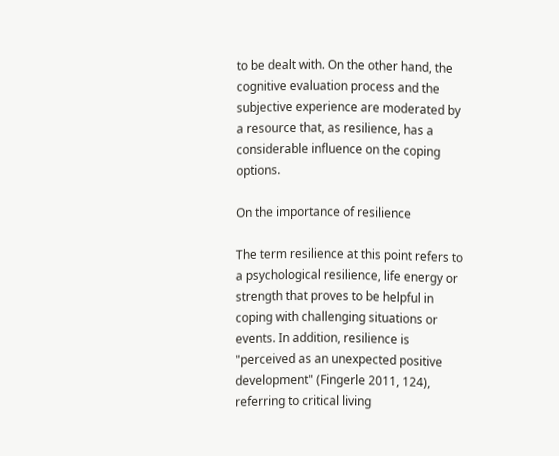to be dealt with. On the other hand, the cognitive evaluation process and the subjective experience are moderated by a resource that, as resilience, has a considerable influence on the coping options.

On the importance of resilience

The term resilience at this point refers to a psychological resilience, life energy or strength that proves to be helpful in coping with challenging situations or events. In addition, resilience is "perceived as an unexpected positive development" (Fingerle 2011, 124), referring to critical living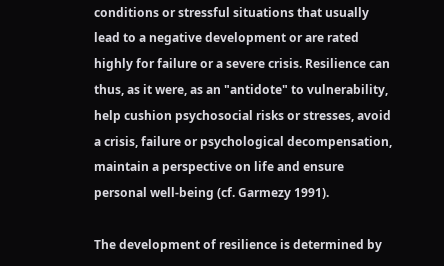conditions or stressful situations that usually lead to a negative development or are rated highly for failure or a severe crisis. Resilience can thus, as it were, as an "antidote" to vulnerability, help cushion psychosocial risks or stresses, avoid a crisis, failure or psychological decompensation, maintain a perspective on life and ensure personal well-being (cf. Garmezy 1991).

The development of resilience is determined by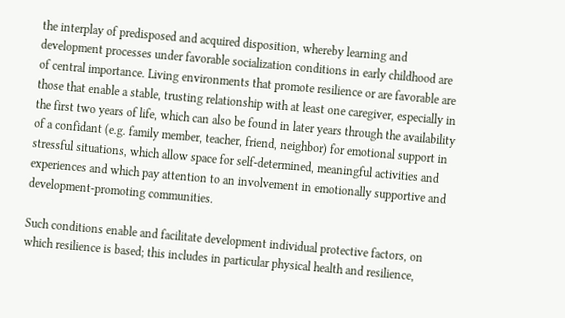the interplay of predisposed and acquired disposition, whereby learning and development processes under favorable socialization conditions in early childhood are of central importance. Living environments that promote resilience or are favorable are those that enable a stable, trusting relationship with at least one caregiver, especially in the first two years of life, which can also be found in later years through the availability of a confidant (e.g. family member, teacher, friend, neighbor) for emotional support in stressful situations, which allow space for self-determined, meaningful activities and experiences and which pay attention to an involvement in emotionally supportive and development-promoting communities.

Such conditions enable and facilitate development individual protective factors, on which resilience is based; this includes in particular physical health and resilience,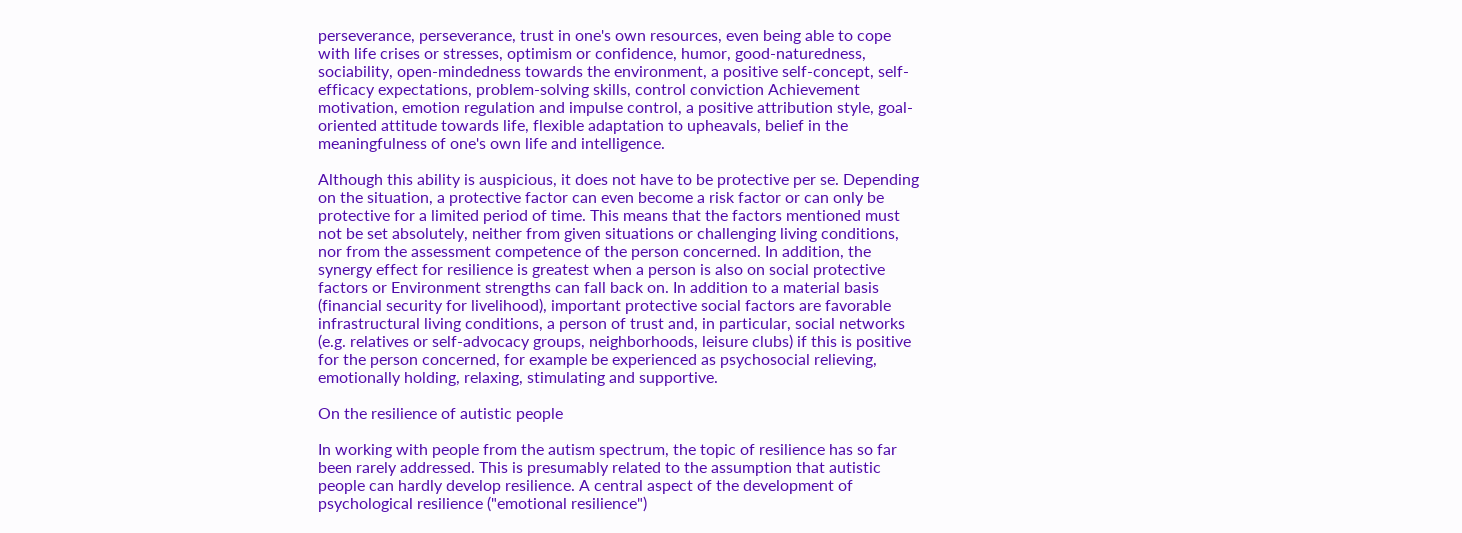perseverance, perseverance, trust in one's own resources, even being able to cope with life crises or stresses, optimism or confidence, humor, good-naturedness, sociability, open-mindedness towards the environment, a positive self-concept, self-efficacy expectations, problem-solving skills, control conviction Achievement motivation, emotion regulation and impulse control, a positive attribution style, goal-oriented attitude towards life, flexible adaptation to upheavals, belief in the meaningfulness of one's own life and intelligence.

Although this ability is auspicious, it does not have to be protective per se. Depending on the situation, a protective factor can even become a risk factor or can only be protective for a limited period of time. This means that the factors mentioned must not be set absolutely, neither from given situations or challenging living conditions, nor from the assessment competence of the person concerned. In addition, the synergy effect for resilience is greatest when a person is also on social protective factors or Environment strengths can fall back on. In addition to a material basis (financial security for livelihood), important protective social factors are favorable infrastructural living conditions, a person of trust and, in particular, social networks (e.g. relatives or self-advocacy groups, neighborhoods, leisure clubs) if this is positive for the person concerned, for example be experienced as psychosocial relieving, emotionally holding, relaxing, stimulating and supportive.

On the resilience of autistic people

In working with people from the autism spectrum, the topic of resilience has so far been rarely addressed. This is presumably related to the assumption that autistic people can hardly develop resilience. A central aspect of the development of psychological resilience ("emotional resilience")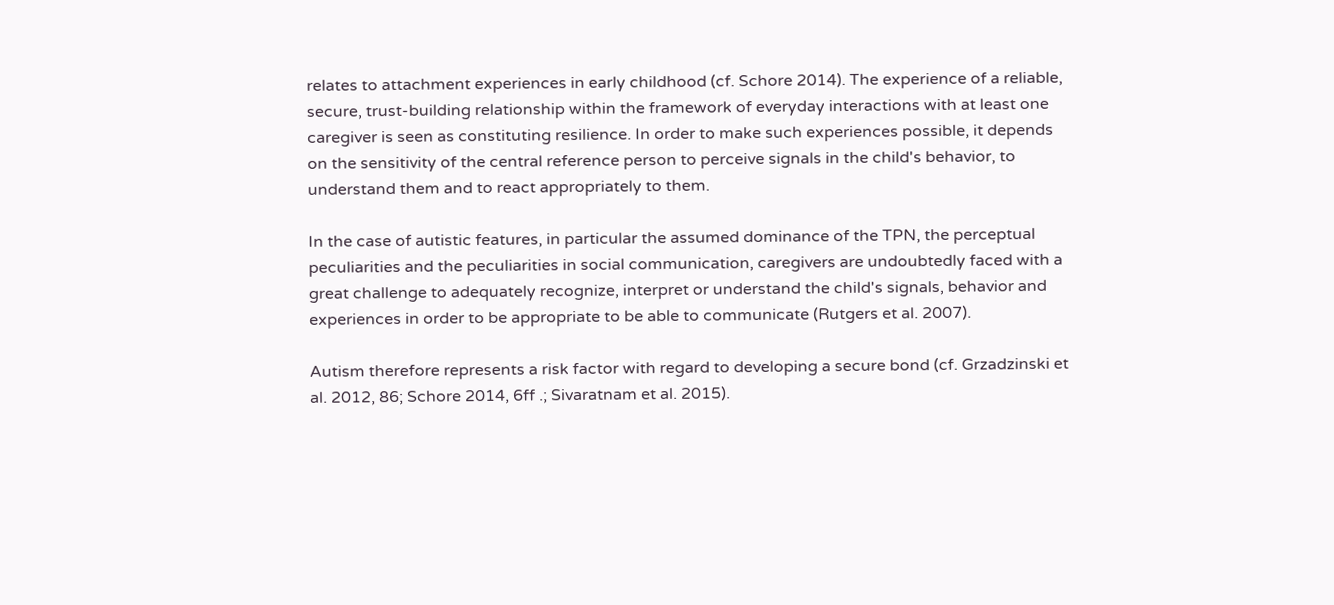relates to attachment experiences in early childhood (cf. Schore 2014). The experience of a reliable, secure, trust-building relationship within the framework of everyday interactions with at least one caregiver is seen as constituting resilience. In order to make such experiences possible, it depends on the sensitivity of the central reference person to perceive signals in the child's behavior, to understand them and to react appropriately to them.

In the case of autistic features, in particular the assumed dominance of the TPN, the perceptual peculiarities and the peculiarities in social communication, caregivers are undoubtedly faced with a great challenge to adequately recognize, interpret or understand the child's signals, behavior and experiences in order to be appropriate to be able to communicate (Rutgers et al. 2007).

Autism therefore represents a risk factor with regard to developing a secure bond (cf. Grzadzinski et al. 2012, 86; Schore 2014, 6ff .; Sivaratnam et al. 2015).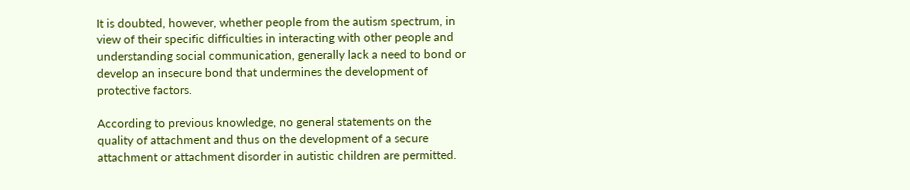It is doubted, however, whether people from the autism spectrum, in view of their specific difficulties in interacting with other people and understanding social communication, generally lack a need to bond or develop an insecure bond that undermines the development of protective factors.

According to previous knowledge, no general statements on the quality of attachment and thus on the development of a secure attachment or attachment disorder in autistic children are permitted.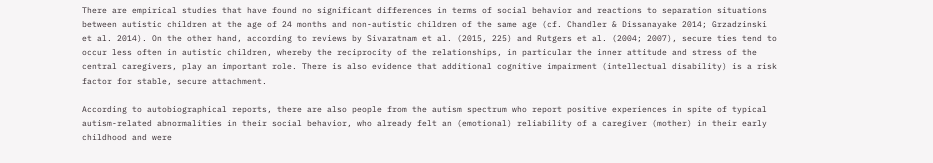There are empirical studies that have found no significant differences in terms of social behavior and reactions to separation situations between autistic children at the age of 24 months and non-autistic children of the same age (cf. Chandler & Dissanayake 2014; Grzadzinski et al. 2014). On the other hand, according to reviews by Sivaratnam et al. (2015, 225) and Rutgers et al. (2004; 2007), secure ties tend to occur less often in autistic children, whereby the reciprocity of the relationships, in particular the inner attitude and stress of the central caregivers, play an important role. There is also evidence that additional cognitive impairment (intellectual disability) is a risk factor for stable, secure attachment.

According to autobiographical reports, there are also people from the autism spectrum who report positive experiences in spite of typical autism-related abnormalities in their social behavior, who already felt an (emotional) reliability of a caregiver (mother) in their early childhood and were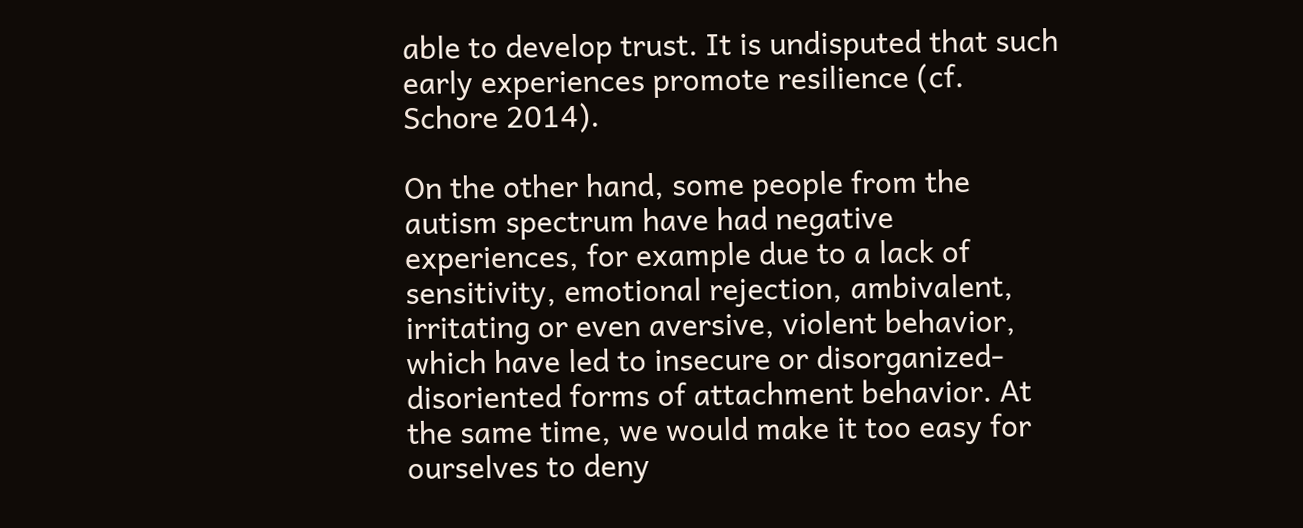able to develop trust. It is undisputed that such early experiences promote resilience (cf. Schore 2014).

On the other hand, some people from the autism spectrum have had negative experiences, for example due to a lack of sensitivity, emotional rejection, ambivalent, irritating or even aversive, violent behavior, which have led to insecure or disorganized-disoriented forms of attachment behavior. At the same time, we would make it too easy for ourselves to deny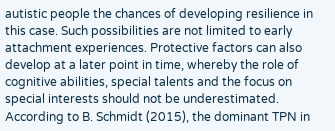autistic people the chances of developing resilience in this case. Such possibilities are not limited to early attachment experiences. Protective factors can also develop at a later point in time, whereby the role of cognitive abilities, special talents and the focus on special interests should not be underestimated. According to B. Schmidt (2015), the dominant TPN in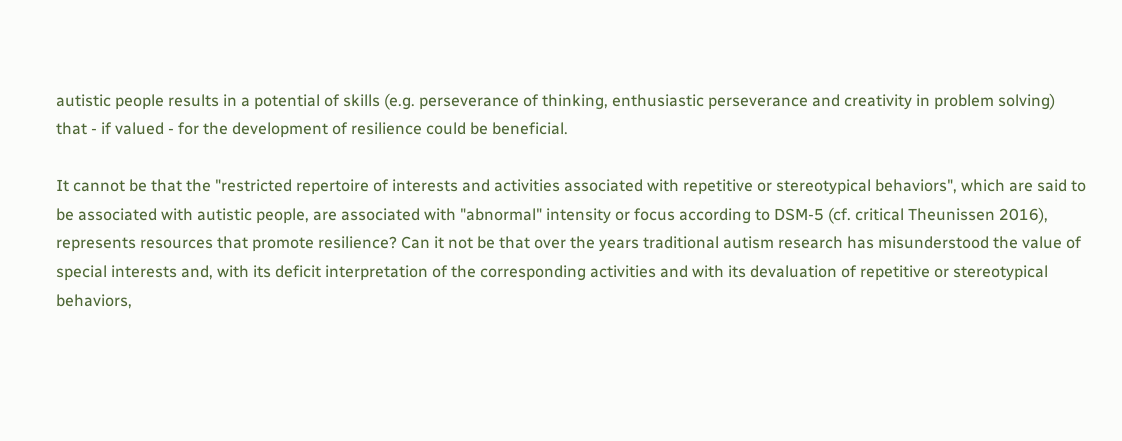autistic people results in a potential of skills (e.g. perseverance of thinking, enthusiastic perseverance and creativity in problem solving) that - if valued - for the development of resilience could be beneficial.

It cannot be that the "restricted repertoire of interests and activities associated with repetitive or stereotypical behaviors", which are said to be associated with autistic people, are associated with "abnormal" intensity or focus according to DSM-5 (cf. critical Theunissen 2016), represents resources that promote resilience? Can it not be that over the years traditional autism research has misunderstood the value of special interests and, with its deficit interpretation of the corresponding activities and with its devaluation of repetitive or stereotypical behaviors,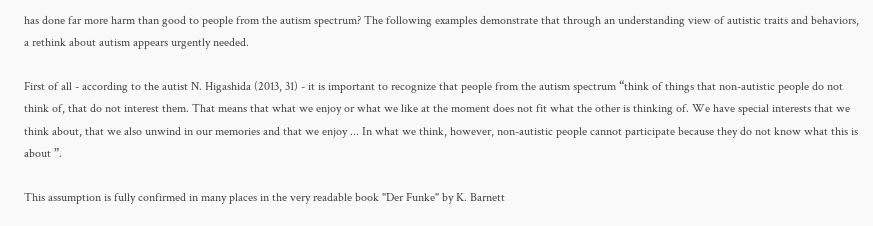has done far more harm than good to people from the autism spectrum? The following examples demonstrate that through an understanding view of autistic traits and behaviors, a rethink about autism appears urgently needed.

First of all - according to the autist N. Higashida (2013, 31) - it is important to recognize that people from the autism spectrum “think of things that non-autistic people do not think of, that do not interest them. That means that what we enjoy or what we like at the moment does not fit what the other is thinking of. We have special interests that we think about, that we also unwind in our memories and that we enjoy ... In what we think, however, non-autistic people cannot participate because they do not know what this is about ”.

This assumption is fully confirmed in many places in the very readable book "Der Funke" by K. Barnett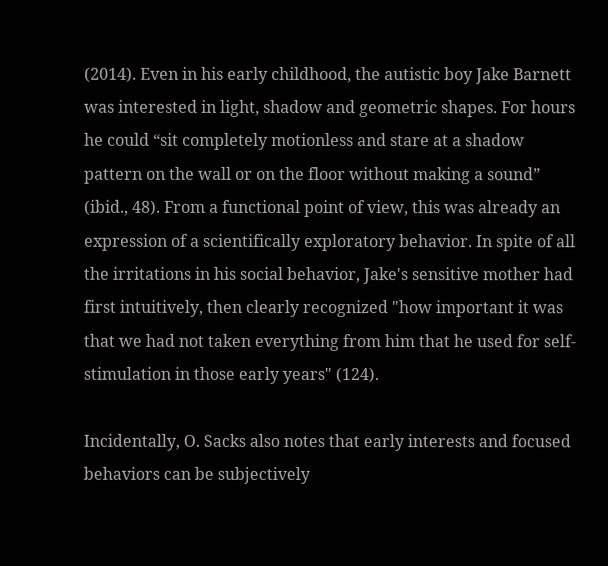(2014). Even in his early childhood, the autistic boy Jake Barnett was interested in light, shadow and geometric shapes. For hours he could “sit completely motionless and stare at a shadow pattern on the wall or on the floor without making a sound” (ibid., 48). From a functional point of view, this was already an expression of a scientifically exploratory behavior. In spite of all the irritations in his social behavior, Jake's sensitive mother had first intuitively, then clearly recognized "how important it was that we had not taken everything from him that he used for self-stimulation in those early years" (124).

Incidentally, O. Sacks also notes that early interests and focused behaviors can be subjectively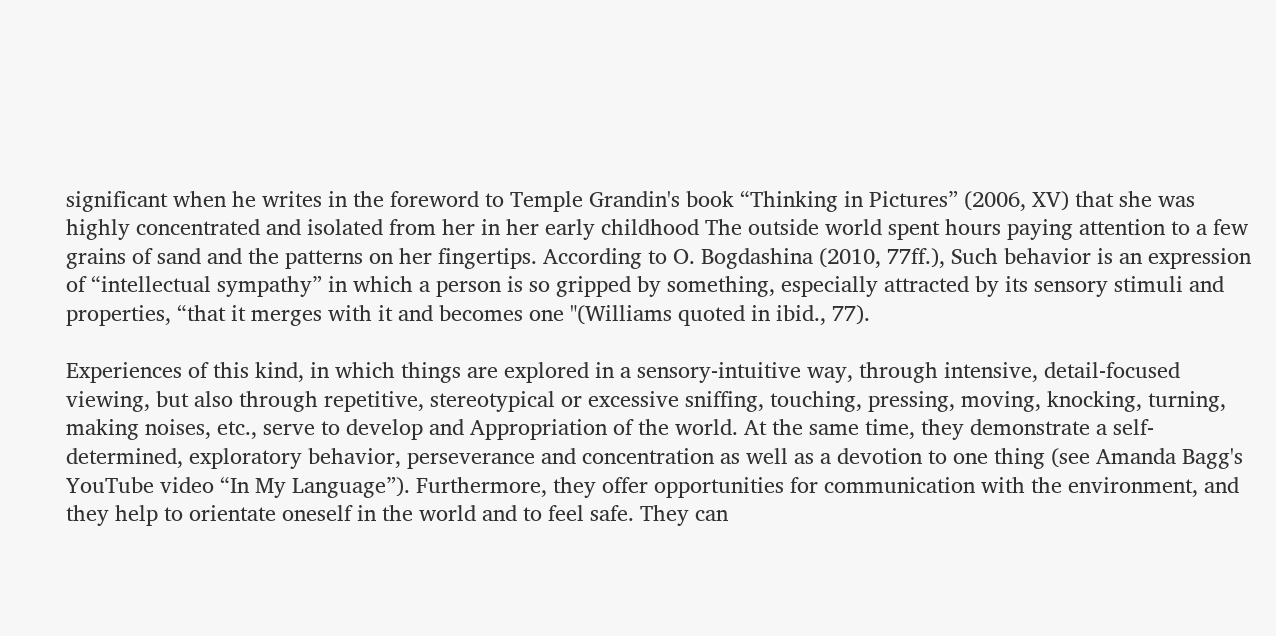significant when he writes in the foreword to Temple Grandin's book “Thinking in Pictures” (2006, XV) that she was highly concentrated and isolated from her in her early childhood The outside world spent hours paying attention to a few grains of sand and the patterns on her fingertips. According to O. Bogdashina (2010, 77ff.), Such behavior is an expression of “intellectual sympathy” in which a person is so gripped by something, especially attracted by its sensory stimuli and properties, “that it merges with it and becomes one "(Williams quoted in ibid., 77).

Experiences of this kind, in which things are explored in a sensory-intuitive way, through intensive, detail-focused viewing, but also through repetitive, stereotypical or excessive sniffing, touching, pressing, moving, knocking, turning, making noises, etc., serve to develop and Appropriation of the world. At the same time, they demonstrate a self-determined, exploratory behavior, perseverance and concentration as well as a devotion to one thing (see Amanda Bagg's YouTube video “In My Language”). Furthermore, they offer opportunities for communication with the environment, and they help to orientate oneself in the world and to feel safe. They can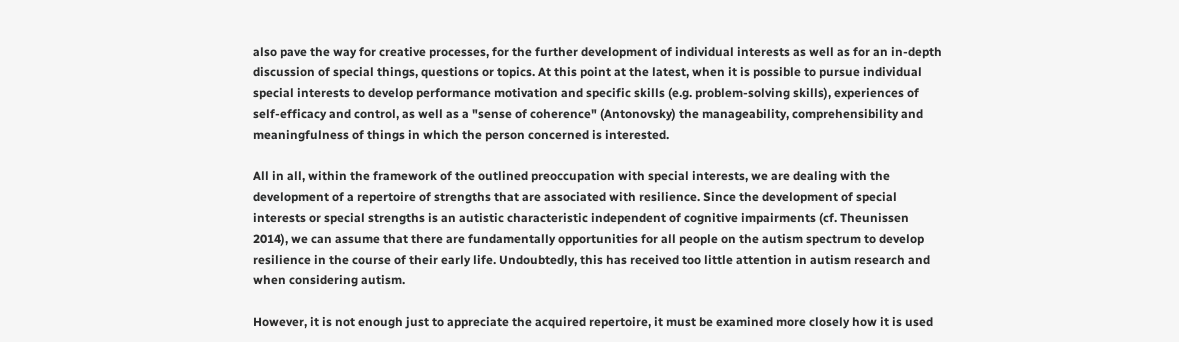also pave the way for creative processes, for the further development of individual interests as well as for an in-depth discussion of special things, questions or topics. At this point at the latest, when it is possible to pursue individual special interests to develop performance motivation and specific skills (e.g. problem-solving skills), experiences of self-efficacy and control, as well as a "sense of coherence" (Antonovsky) the manageability, comprehensibility and meaningfulness of things in which the person concerned is interested.

All in all, within the framework of the outlined preoccupation with special interests, we are dealing with the development of a repertoire of strengths that are associated with resilience. Since the development of special interests or special strengths is an autistic characteristic independent of cognitive impairments (cf. Theunissen 2014), we can assume that there are fundamentally opportunities for all people on the autism spectrum to develop resilience in the course of their early life. Undoubtedly, this has received too little attention in autism research and when considering autism.

However, it is not enough just to appreciate the acquired repertoire, it must be examined more closely how it is used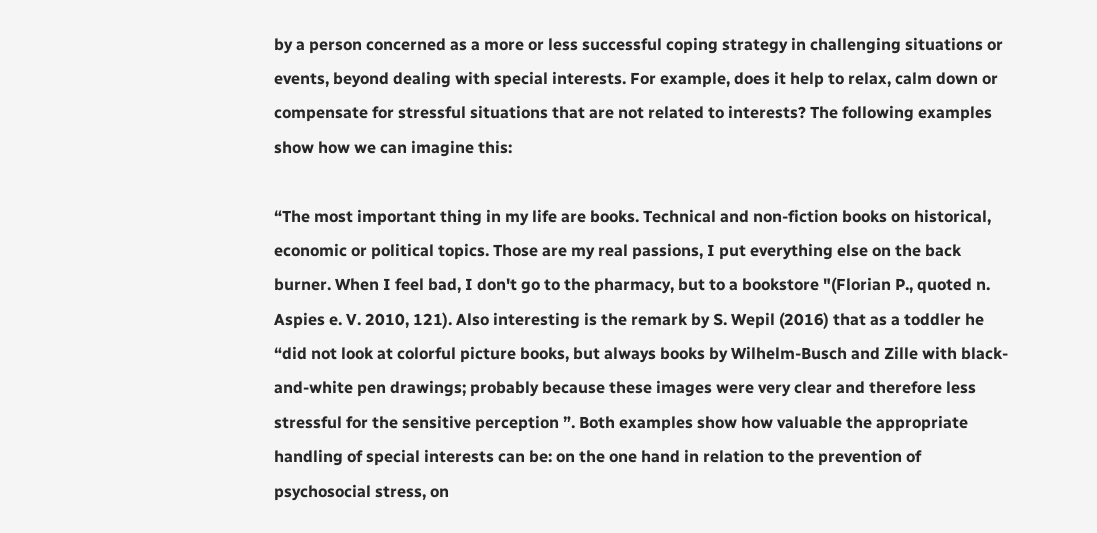by a person concerned as a more or less successful coping strategy in challenging situations or events, beyond dealing with special interests. For example, does it help to relax, calm down or compensate for stressful situations that are not related to interests? The following examples show how we can imagine this:

“The most important thing in my life are books. Technical and non-fiction books on historical, economic or political topics. Those are my real passions, I put everything else on the back burner. When I feel bad, I don't go to the pharmacy, but to a bookstore "(Florian P., quoted n. Aspies e. V. 2010, 121). Also interesting is the remark by S. Wepil (2016) that as a toddler he “did not look at colorful picture books, but always books by Wilhelm-Busch and Zille with black-and-white pen drawings; probably because these images were very clear and therefore less stressful for the sensitive perception ”. Both examples show how valuable the appropriate handling of special interests can be: on the one hand in relation to the prevention of psychosocial stress, on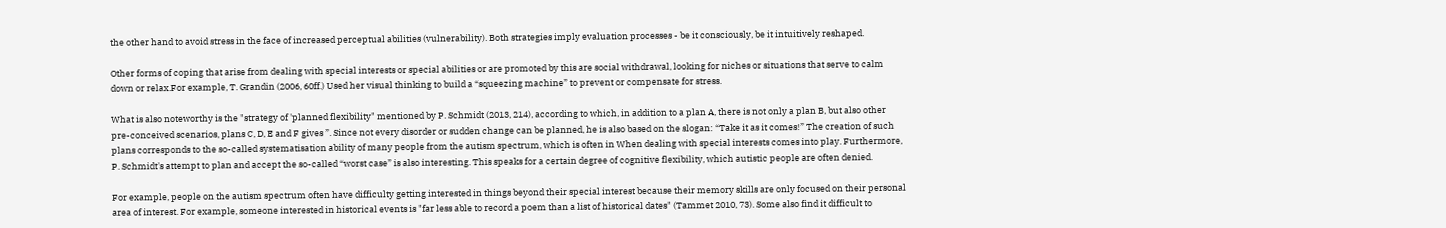the other hand to avoid stress in the face of increased perceptual abilities (vulnerability). Both strategies imply evaluation processes - be it consciously, be it intuitively reshaped.

Other forms of coping that arise from dealing with special interests or special abilities or are promoted by this are social withdrawal, looking for niches or situations that serve to calm down or relax.For example, T. Grandin (2006, 60ff.) Used her visual thinking to build a “squeezing machine” to prevent or compensate for stress.

What is also noteworthy is the "strategy of 'planned flexibility" mentioned by P. Schmidt (2013, 214), according to which, in addition to a plan A, there is not only a plan B, but also other pre-conceived scenarios, plans C, D, E and F gives ”. Since not every disorder or sudden change can be planned, he is also based on the slogan: “Take it as it comes!” The creation of such plans corresponds to the so-called systematisation ability of many people from the autism spectrum, which is often in When dealing with special interests comes into play. Furthermore, P. Schmidt's attempt to plan and accept the so-called “worst case” is also interesting. This speaks for a certain degree of cognitive flexibility, which autistic people are often denied.

For example, people on the autism spectrum often have difficulty getting interested in things beyond their special interest because their memory skills are only focused on their personal area of interest. For example, someone interested in historical events is "far less able to record a poem than a list of historical dates" (Tammet 2010, 73). Some also find it difficult to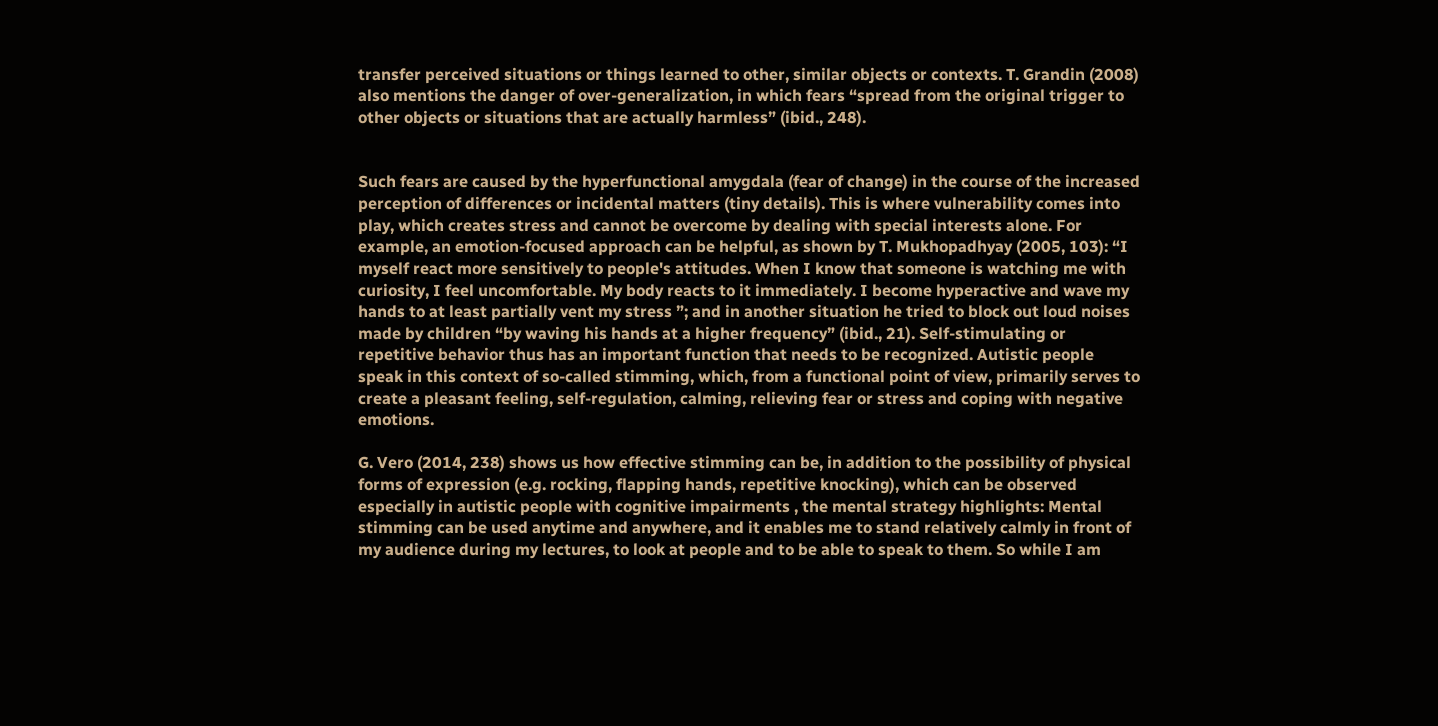transfer perceived situations or things learned to other, similar objects or contexts. T. Grandin (2008) also mentions the danger of over-generalization, in which fears “spread from the original trigger to other objects or situations that are actually harmless” (ibid., 248).


Such fears are caused by the hyperfunctional amygdala (fear of change) in the course of the increased perception of differences or incidental matters (tiny details). This is where vulnerability comes into play, which creates stress and cannot be overcome by dealing with special interests alone. For example, an emotion-focused approach can be helpful, as shown by T. Mukhopadhyay (2005, 103): “I myself react more sensitively to people's attitudes. When I know that someone is watching me with curiosity, I feel uncomfortable. My body reacts to it immediately. I become hyperactive and wave my hands to at least partially vent my stress ”; and in another situation he tried to block out loud noises made by children “by waving his hands at a higher frequency” (ibid., 21). Self-stimulating or repetitive behavior thus has an important function that needs to be recognized. Autistic people speak in this context of so-called stimming, which, from a functional point of view, primarily serves to create a pleasant feeling, self-regulation, calming, relieving fear or stress and coping with negative emotions.

G. Vero (2014, 238) shows us how effective stimming can be, in addition to the possibility of physical forms of expression (e.g. rocking, flapping hands, repetitive knocking), which can be observed especially in autistic people with cognitive impairments , the mental strategy highlights: Mental stimming can be used anytime and anywhere, and it enables me to stand relatively calmly in front of my audience during my lectures, to look at people and to be able to speak to them. So while I am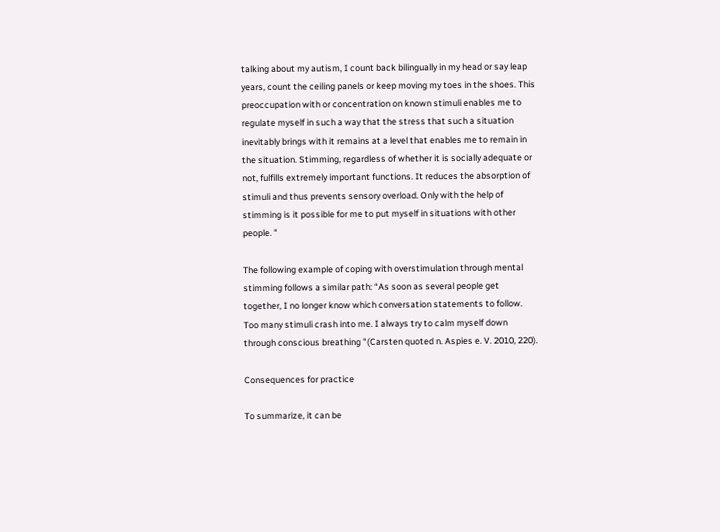talking about my autism, I count back bilingually in my head or say leap years, count the ceiling panels or keep moving my toes in the shoes. This preoccupation with or concentration on known stimuli enables me to regulate myself in such a way that the stress that such a situation inevitably brings with it remains at a level that enables me to remain in the situation. Stimming, regardless of whether it is socially adequate or not, fulfills extremely important functions. It reduces the absorption of stimuli and thus prevents sensory overload. Only with the help of stimming is it possible for me to put myself in situations with other people. "

The following example of coping with overstimulation through mental stimming follows a similar path: “As soon as several people get together, I no longer know which conversation statements to follow. Too many stimuli crash into me. I always try to calm myself down through conscious breathing "(Carsten quoted n. Aspies e. V. 2010, 220).

Consequences for practice

To summarize, it can be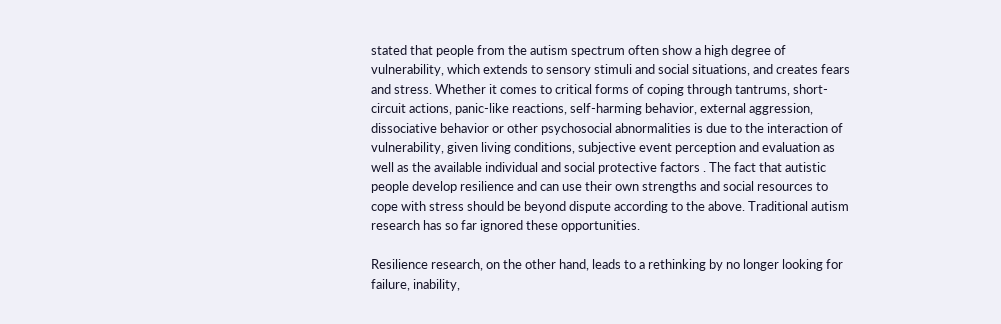stated that people from the autism spectrum often show a high degree of vulnerability, which extends to sensory stimuli and social situations, and creates fears and stress. Whether it comes to critical forms of coping through tantrums, short-circuit actions, panic-like reactions, self-harming behavior, external aggression, dissociative behavior or other psychosocial abnormalities is due to the interaction of vulnerability, given living conditions, subjective event perception and evaluation as well as the available individual and social protective factors . The fact that autistic people develop resilience and can use their own strengths and social resources to cope with stress should be beyond dispute according to the above. Traditional autism research has so far ignored these opportunities.

Resilience research, on the other hand, leads to a rethinking by no longer looking for failure, inability,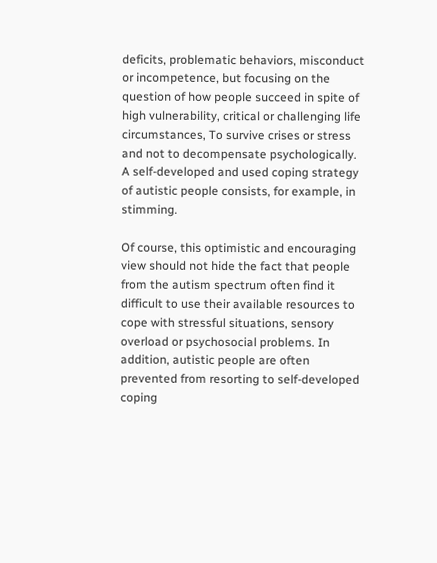deficits, problematic behaviors, misconduct or incompetence, but focusing on the question of how people succeed in spite of high vulnerability, critical or challenging life circumstances, To survive crises or stress and not to decompensate psychologically. A self-developed and used coping strategy of autistic people consists, for example, in stimming.

Of course, this optimistic and encouraging view should not hide the fact that people from the autism spectrum often find it difficult to use their available resources to cope with stressful situations, sensory overload or psychosocial problems. In addition, autistic people are often prevented from resorting to self-developed coping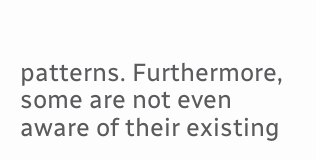patterns. Furthermore, some are not even aware of their existing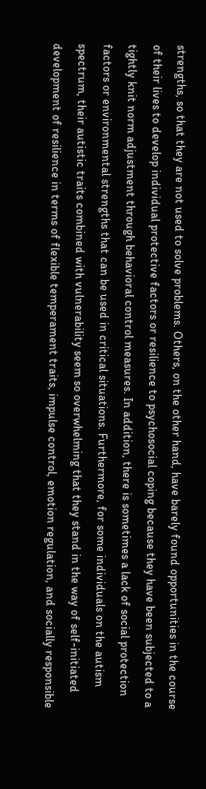strengths, so that they are not used to solve problems. Others, on the other hand, have barely found opportunities in the course of their lives to develop individual protective factors or resilience to psychosocial coping because they have been subjected to a tightly knit norm adjustment through behavioral control measures. In addition, there is sometimes a lack of social protection factors or environmental strengths that can be used in critical situations. Furthermore, for some individuals on the autism spectrum, their autistic traits combined with vulnerability seem so overwhelming that they stand in the way of self-initiated development of resilience in terms of flexible temperament traits, impulse control, emotion regulation, and socially responsible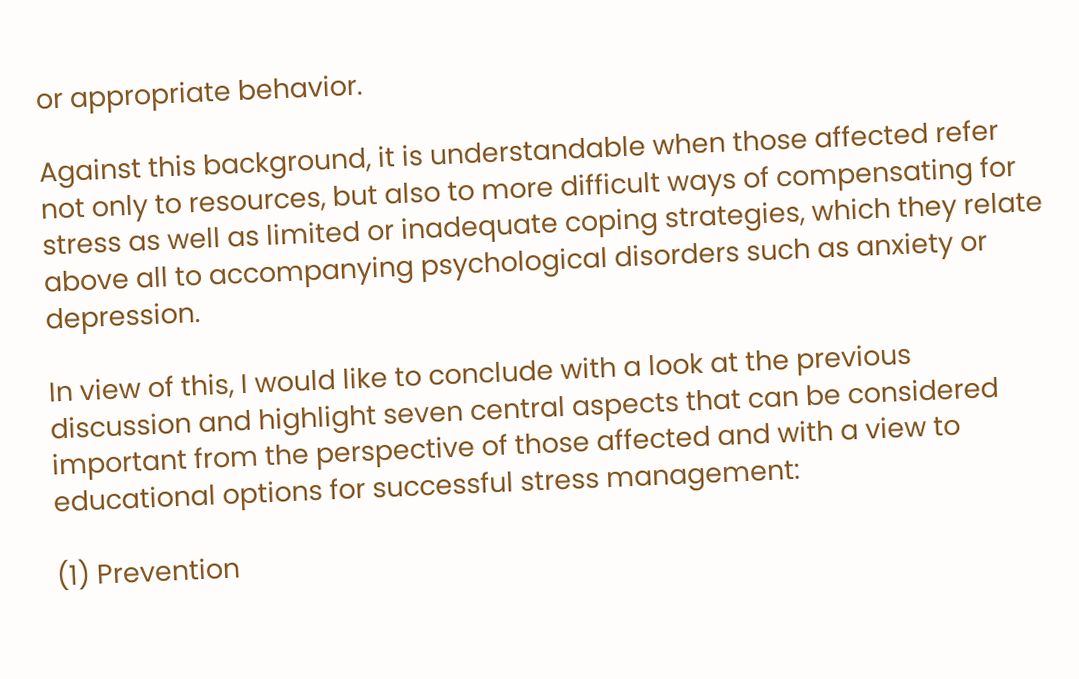or appropriate behavior.

Against this background, it is understandable when those affected refer not only to resources, but also to more difficult ways of compensating for stress as well as limited or inadequate coping strategies, which they relate above all to accompanying psychological disorders such as anxiety or depression.

In view of this, I would like to conclude with a look at the previous discussion and highlight seven central aspects that can be considered important from the perspective of those affected and with a view to educational options for successful stress management:

(1) Prevention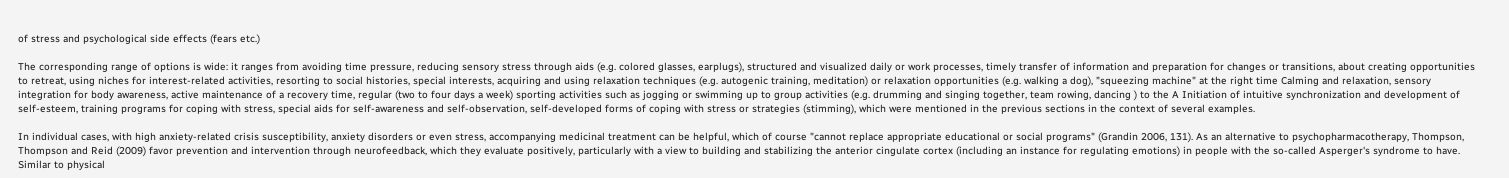of stress and psychological side effects (fears etc.)

The corresponding range of options is wide: it ranges from avoiding time pressure, reducing sensory stress through aids (e.g. colored glasses, earplugs), structured and visualized daily or work processes, timely transfer of information and preparation for changes or transitions, about creating opportunities to retreat, using niches for interest-related activities, resorting to social histories, special interests, acquiring and using relaxation techniques (e.g. autogenic training, meditation) or relaxation opportunities (e.g. walking a dog), "squeezing machine" at the right time Calming and relaxation, sensory integration for body awareness, active maintenance of a recovery time, regular (two to four days a week) sporting activities such as jogging or swimming up to group activities (e.g. drumming and singing together, team rowing, dancing ) to the A Initiation of intuitive synchronization and development of self-esteem, training programs for coping with stress, special aids for self-awareness and self-observation, self-developed forms of coping with stress or strategies (stimming), which were mentioned in the previous sections in the context of several examples.

In individual cases, with high anxiety-related crisis susceptibility, anxiety disorders or even stress, accompanying medicinal treatment can be helpful, which of course "cannot replace appropriate educational or social programs" (Grandin 2006, 131). As an alternative to psychopharmacotherapy, Thompson, Thompson and Reid (2009) favor prevention and intervention through neurofeedback, which they evaluate positively, particularly with a view to building and stabilizing the anterior cingulate cortex (including an instance for regulating emotions) in people with the so-called Asperger's syndrome to have. Similar to physical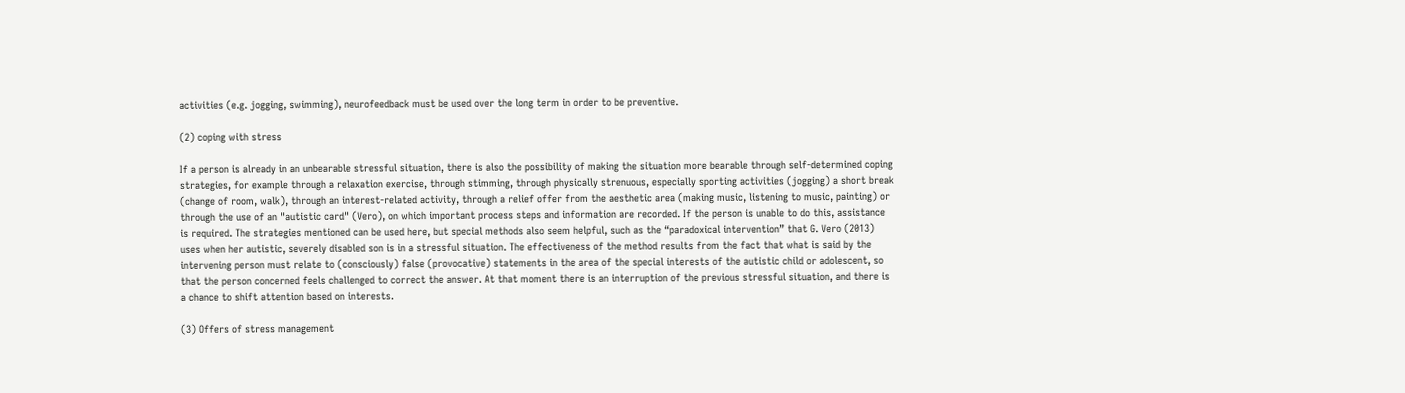activities (e.g. jogging, swimming), neurofeedback must be used over the long term in order to be preventive.

(2) coping with stress

If a person is already in an unbearable stressful situation, there is also the possibility of making the situation more bearable through self-determined coping strategies, for example through a relaxation exercise, through stimming, through physically strenuous, especially sporting activities (jogging) a short break (change of room, walk), through an interest-related activity, through a relief offer from the aesthetic area (making music, listening to music, painting) or through the use of an "autistic card" (Vero), on which important process steps and information are recorded. If the person is unable to do this, assistance is required. The strategies mentioned can be used here, but special methods also seem helpful, such as the “paradoxical intervention” that G. Vero (2013) uses when her autistic, severely disabled son is in a stressful situation. The effectiveness of the method results from the fact that what is said by the intervening person must relate to (consciously) false (provocative) statements in the area of the special interests of the autistic child or adolescent, so that the person concerned feels challenged to correct the answer. At that moment there is an interruption of the previous stressful situation, and there is a chance to shift attention based on interests.

(3) Offers of stress management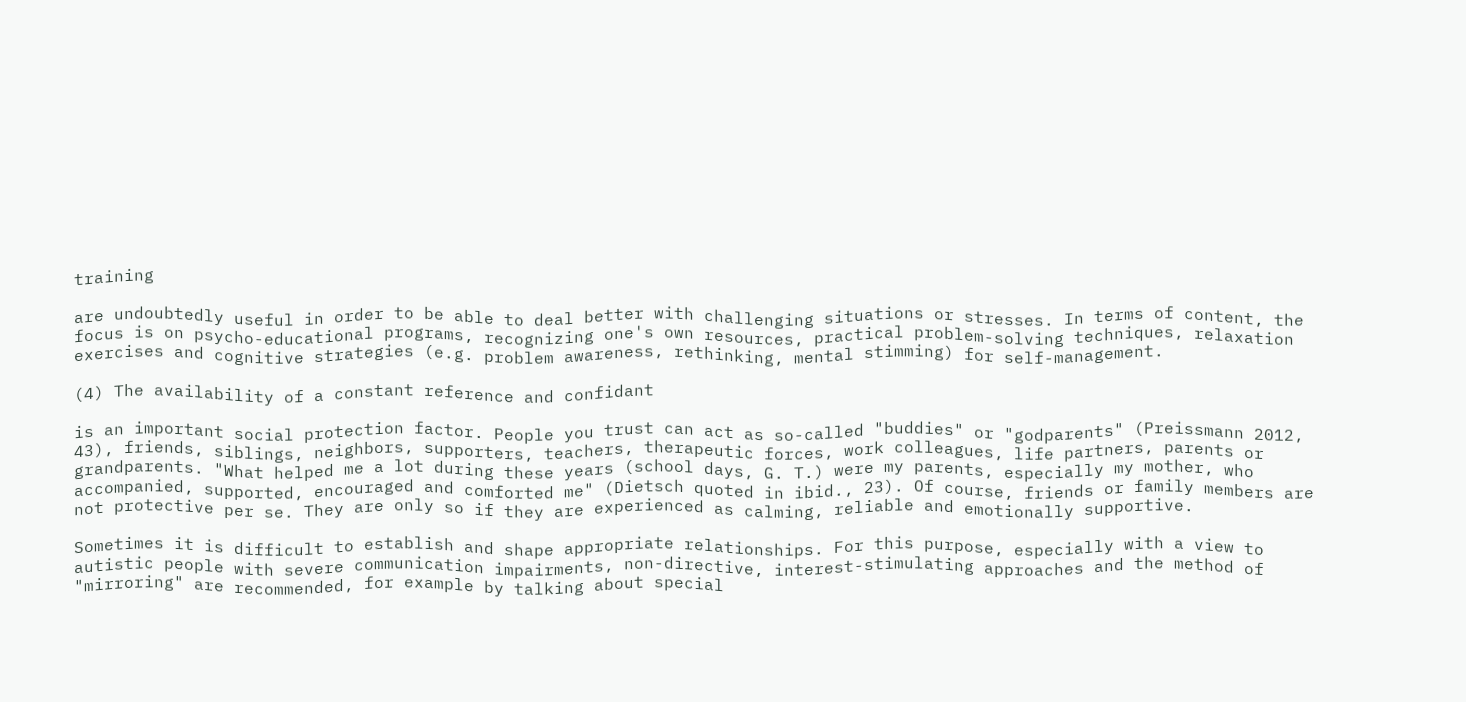training

are undoubtedly useful in order to be able to deal better with challenging situations or stresses. In terms of content, the focus is on psycho-educational programs, recognizing one's own resources, practical problem-solving techniques, relaxation exercises and cognitive strategies (e.g. problem awareness, rethinking, mental stimming) for self-management.

(4) The availability of a constant reference and confidant

is an important social protection factor. People you trust can act as so-called "buddies" or "godparents" (Preissmann 2012, 43), friends, siblings, neighbors, supporters, teachers, therapeutic forces, work colleagues, life partners, parents or grandparents. "What helped me a lot during these years (school days, G. T.) were my parents, especially my mother, who accompanied, supported, encouraged and comforted me" (Dietsch quoted in ibid., 23). Of course, friends or family members are not protective per se. They are only so if they are experienced as calming, reliable and emotionally supportive.

Sometimes it is difficult to establish and shape appropriate relationships. For this purpose, especially with a view to autistic people with severe communication impairments, non-directive, interest-stimulating approaches and the method of "mirroring" are recommended, for example by talking about special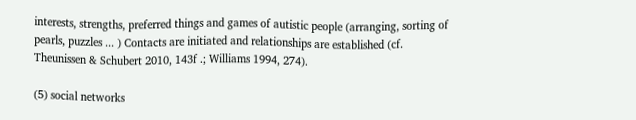interests, strengths, preferred things and games of autistic people (arranging, sorting of pearls, puzzles ... ) Contacts are initiated and relationships are established (cf. Theunissen & Schubert 2010, 143f .; Williams 1994, 274).

(5) social networks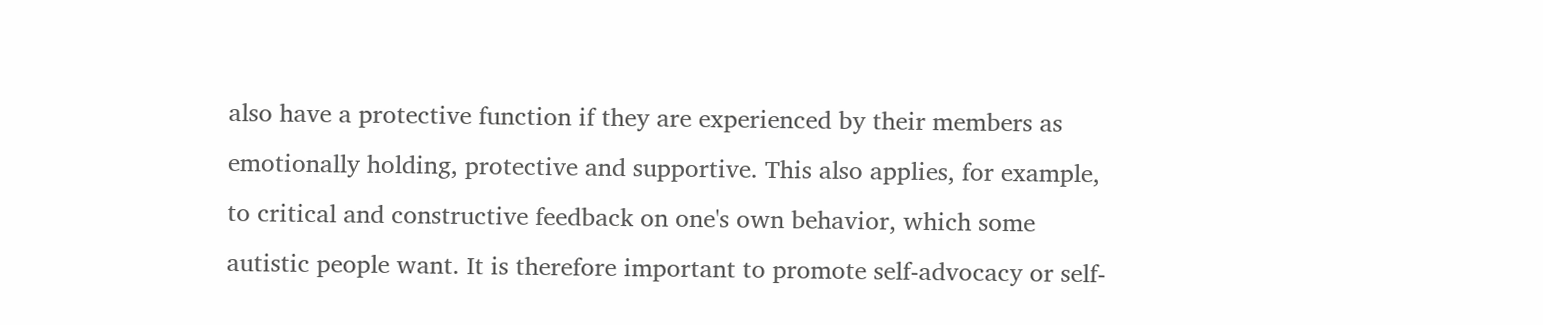also have a protective function if they are experienced by their members as emotionally holding, protective and supportive. This also applies, for example, to critical and constructive feedback on one's own behavior, which some autistic people want. It is therefore important to promote self-advocacy or self-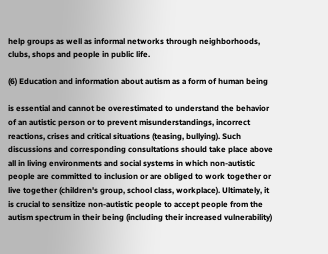help groups as well as informal networks through neighborhoods, clubs, shops and people in public life.

(6) Education and information about autism as a form of human being

is essential and cannot be overestimated to understand the behavior of an autistic person or to prevent misunderstandings, incorrect reactions, crises and critical situations (teasing, bullying). Such discussions and corresponding consultations should take place above all in living environments and social systems in which non-autistic people are committed to inclusion or are obliged to work together or live together (children's group, school class, workplace). Ultimately, it is crucial to sensitize non-autistic people to accept people from the autism spectrum in their being (including their increased vulnerability)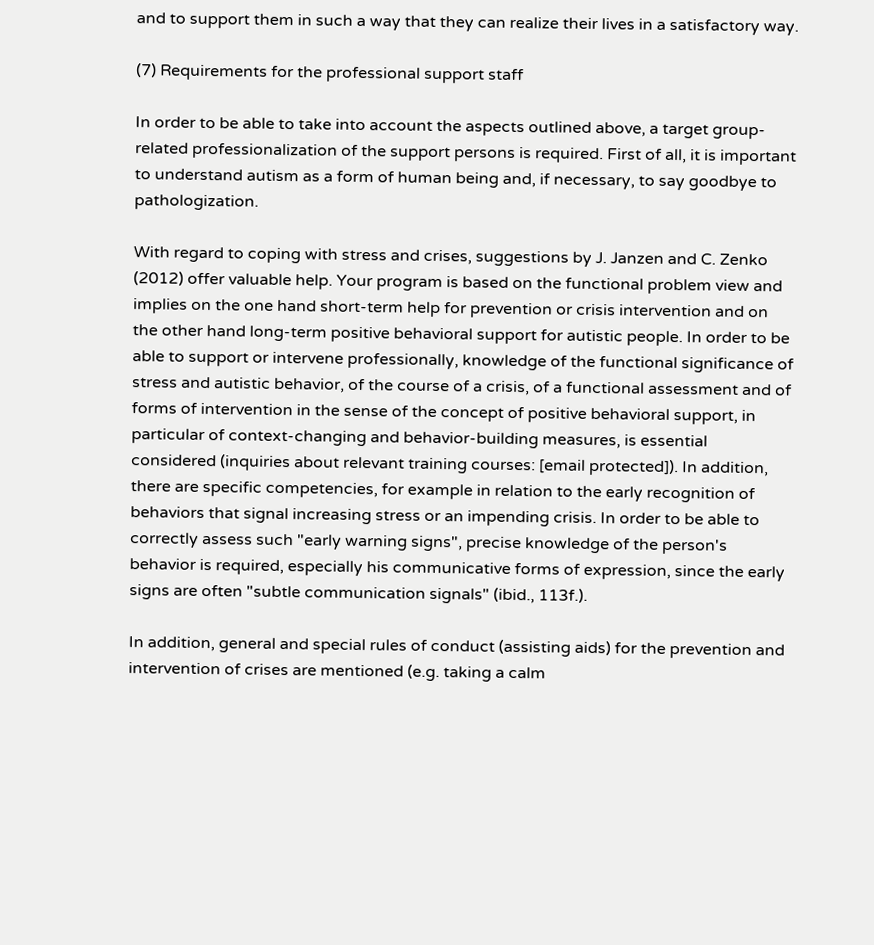and to support them in such a way that they can realize their lives in a satisfactory way.

(7) Requirements for the professional support staff

In order to be able to take into account the aspects outlined above, a target group-related professionalization of the support persons is required. First of all, it is important to understand autism as a form of human being and, if necessary, to say goodbye to pathologization.

With regard to coping with stress and crises, suggestions by J. Janzen and C. Zenko (2012) offer valuable help. Your program is based on the functional problem view and implies on the one hand short-term help for prevention or crisis intervention and on the other hand long-term positive behavioral support for autistic people. In order to be able to support or intervene professionally, knowledge of the functional significance of stress and autistic behavior, of the course of a crisis, of a functional assessment and of forms of intervention in the sense of the concept of positive behavioral support, in particular of context-changing and behavior-building measures, is essential considered (inquiries about relevant training courses: [email protected]). In addition, there are specific competencies, for example in relation to the early recognition of behaviors that signal increasing stress or an impending crisis. In order to be able to correctly assess such "early warning signs", precise knowledge of the person's behavior is required, especially his communicative forms of expression, since the early signs are often "subtle communication signals" (ibid., 113f.).

In addition, general and special rules of conduct (assisting aids) for the prevention and intervention of crises are mentioned (e.g. taking a calm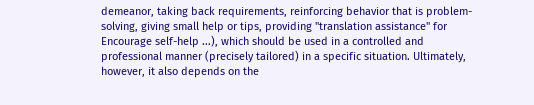demeanor, taking back requirements, reinforcing behavior that is problem-solving, giving small help or tips, providing "translation assistance" for Encourage self-help ...), which should be used in a controlled and professional manner (precisely tailored) in a specific situation. Ultimately, however, it also depends on the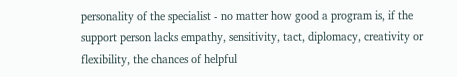personality of the specialist - no matter how good a program is, if the support person lacks empathy, sensitivity, tact, diplomacy, creativity or flexibility, the chances of helpful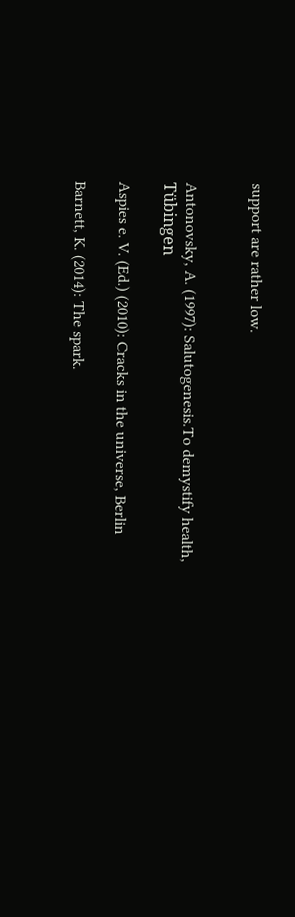support are rather low.


Antonovsky, A. (1997): Salutogenesis.To demystify health, Tübingen

Aspies e. V. (Ed.) (2010): Cracks in the universe, Berlin

Barnett, K. (2014): The spark.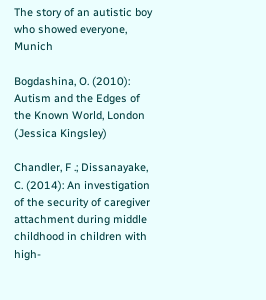The story of an autistic boy who showed everyone, Munich

Bogdashina, O. (2010): Autism and the Edges of the Known World, London (Jessica Kingsley)

Chandler, F .; Dissanayake, C. (2014): An investigation of the security of caregiver attachment during middle childhood in children with high-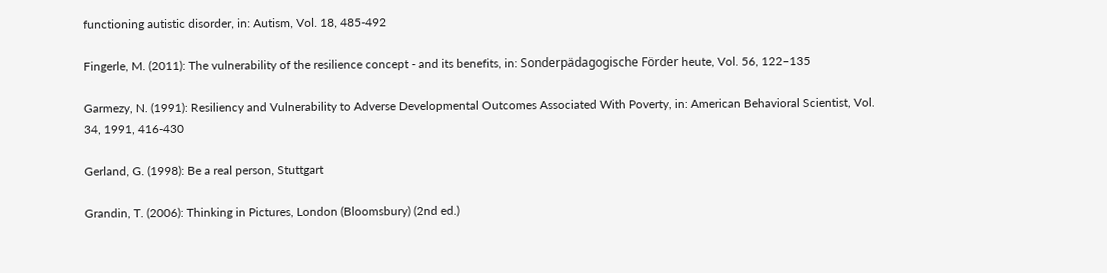functioning autistic disorder, in: Autism, Vol. 18, 485-492

Fingerle, M. (2011): The vulnerability of the resilience concept - and its benefits, in: Sonderpädagogische Förder heute, Vol. 56, 122–135

Garmezy, N. (1991): Resiliency and Vulnerability to Adverse Developmental Outcomes Associated With Poverty, in: American Behavioral Scientist, Vol. 34, 1991, 416-430

Gerland, G. (1998): Be a real person, Stuttgart

Grandin, T. (2006): Thinking in Pictures, London (Bloomsbury) (2nd ed.)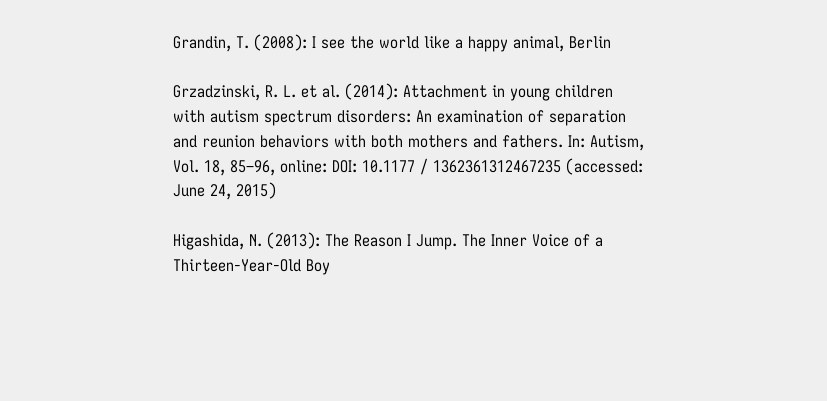Grandin, T. (2008): I see the world like a happy animal, Berlin

Grzadzinski, R. L. et al. (2014): Attachment in young children with autism spectrum disorders: An examination of separation and reunion behaviors with both mothers and fathers. In: Autism, Vol. 18, 85–96, online: DOI: 10.1177 / 1362361312467235 (accessed: June 24, 2015)

Higashida, N. (2013): The Reason I Jump. The Inner Voice of a Thirteen-Year-Old Boy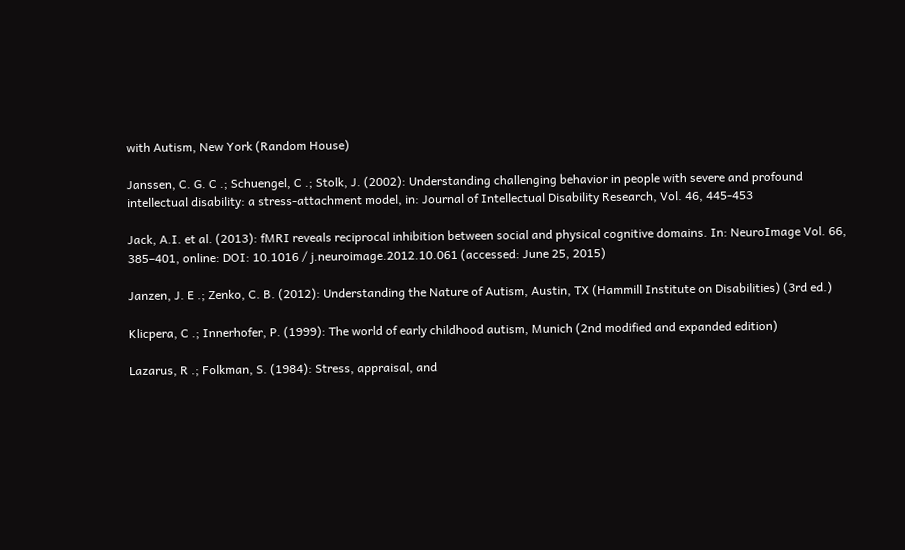with Autism, New York (Random House)

Janssen, C. G. C .; Schuengel, C .; Stolk, J. (2002): Understanding challenging behavior in people with severe and profound intellectual disability: a stress-attachment model, in: Journal of Intellectual Disability Research, Vol. 46, 445-453

Jack, A.I. et al. (2013): fMRI reveals reciprocal inhibition between social and physical cognitive domains. In: NeuroImage Vol. 66, 385–401, online: DOI: 10.1016 / j.neuroimage.2012.10.061 (accessed: June 25, 2015)

Janzen, J. E .; Zenko, C. B. (2012): Understanding the Nature of Autism, Austin, TX (Hammill Institute on Disabilities) (3rd ed.)

Klicpera, C .; Innerhofer, P. (1999): The world of early childhood autism, Munich (2nd modified and expanded edition)

Lazarus, R .; Folkman, S. (1984): Stress, appraisal, and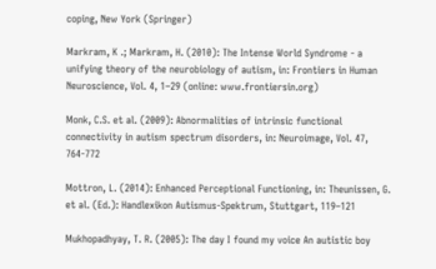coping, New York (Springer)

Markram, K .; Markram, H. (2010): The Intense World Syndrome - a unifying theory of the neurobiology of autism, in: Frontiers in Human Neuroscience, Vol. 4, 1–29 (online: www.frontiersin.org)

Monk, C.S. et al. (2009): Abnormalities of intrinsic functional connectivity in autism spectrum disorders, in: Neuroimage, Vol. 47, 764-772

Mottron, L. (2014): Enhanced Perceptional Functioning, in: Theunissen, G. et al. (Ed.): Handlexikon Autismus-Spektrum, Stuttgart, 119–121

Mukhopadhyay, T. R. (2005): The day I found my voice An autistic boy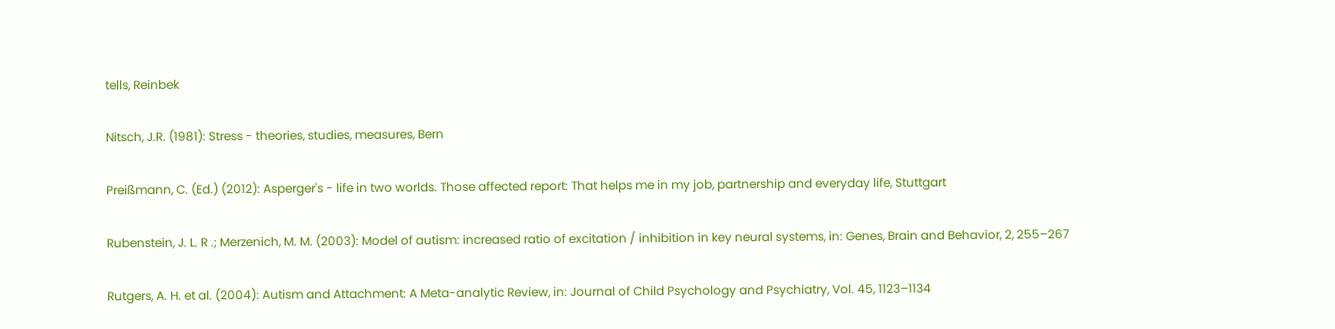tells, Reinbek

Nitsch, J.R. (1981): Stress - theories, studies, measures, Bern

Preißmann, C. (Ed.) (2012): Asperger's - life in two worlds. Those affected report: That helps me in my job, partnership and everyday life, Stuttgart

Rubenstein, J. L. R .; Merzenich, M. M. (2003): Model of autism: increased ratio of excitation / inhibition in key neural systems, in: Genes, Brain and Behavior, 2, 255–267

Rutgers, A. H. et al. (2004): Autism and Attachment: A Meta-analytic Review, in: Journal of Child Psychology and Psychiatry, Vol. 45, 1123–1134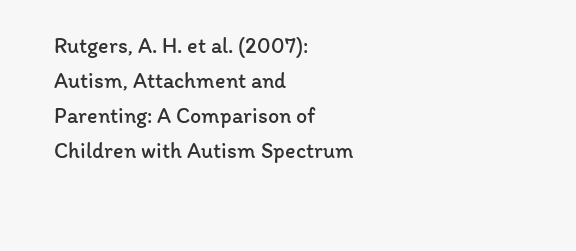Rutgers, A. H. et al. (2007): Autism, Attachment and Parenting: A Comparison of Children with Autism Spectrum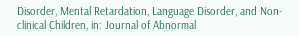Disorder, Mental Retardation, Language Disorder, and Non-clinical Children, in: Journal of Abnormal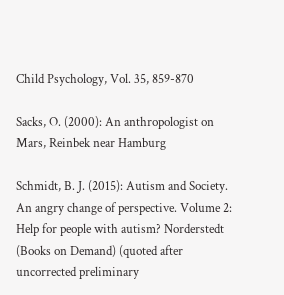Child Psychology, Vol. 35, 859-870

Sacks, O. (2000): An anthropologist on Mars, Reinbek near Hamburg

Schmidt, B. J. (2015): Autism and Society. An angry change of perspective. Volume 2: Help for people with autism? Norderstedt (Books on Demand) (quoted after uncorrected preliminary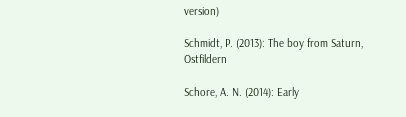version)

Schmidt, P. (2013): The boy from Saturn, Ostfildern

Schore, A. N. (2014): Early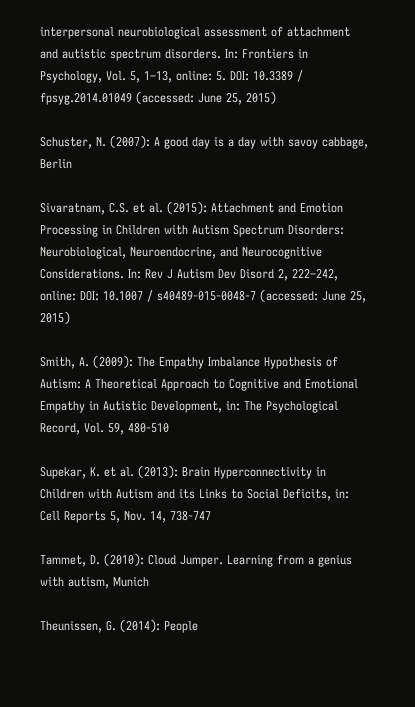interpersonal neurobiological assessment of attachment and autistic spectrum disorders. In: Frontiers in Psychology, Vol. 5, 1–13, online: 5. DOI: 10.3389 / fpsyg.2014.01049 (accessed: June 25, 2015)

Schuster, N. (2007): A good day is a day with savoy cabbage, Berlin

Sivaratnam, C.S. et al. (2015): Attachment and Emotion Processing in Children with Autism Spectrum Disorders: Neurobiological, Neuroendocrine, and Neurocognitive Considerations. In: Rev J Autism Dev Disord 2, 222–242, online: DOI: 10.1007 / s40489-015-0048-7 (accessed: June 25, 2015)

Smith, A. (2009): The Empathy Imbalance Hypothesis of Autism: A Theoretical Approach to Cognitive and Emotional Empathy in Autistic Development, in: The Psychological Record, Vol. 59, 480-510

Supekar, K. et al. (2013): Brain Hyperconnectivity in Children with Autism and its Links to Social Deficits, in: Cell Reports 5, Nov. 14, 738-747

Tammet, D. (2010): Cloud Jumper. Learning from a genius with autism, Munich

Theunissen, G. (2014): People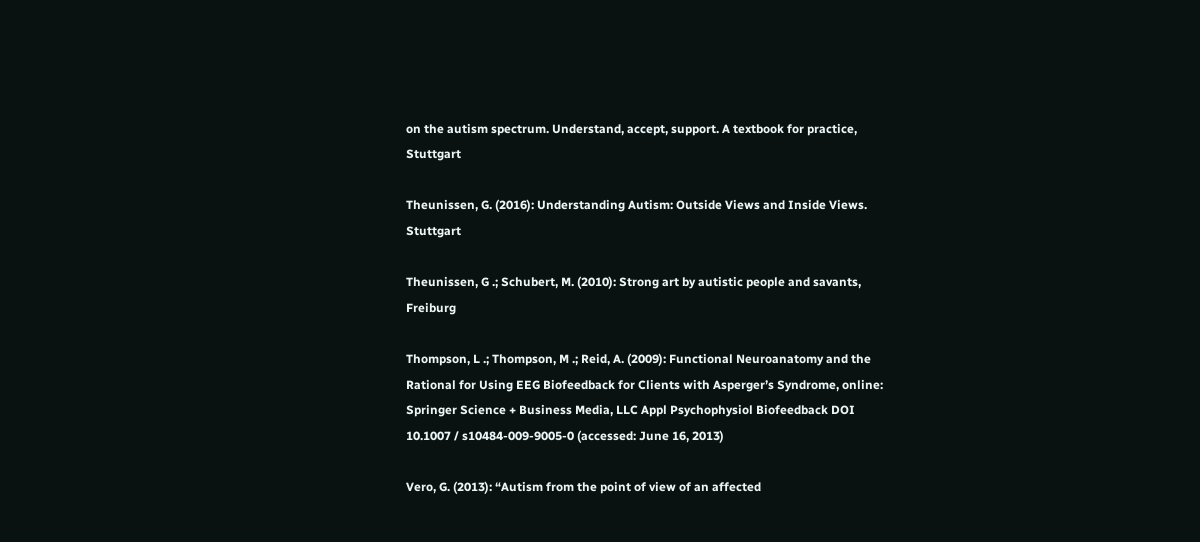on the autism spectrum. Understand, accept, support. A textbook for practice, Stuttgart

Theunissen, G. (2016): Understanding Autism: Outside Views and Inside Views. Stuttgart

Theunissen, G .; Schubert, M. (2010): Strong art by autistic people and savants, Freiburg

Thompson, L .; Thompson, M .; Reid, A. (2009): Functional Neuroanatomy and the Rational for Using EEG Biofeedback for Clients with Asperger’s Syndrome, online: Springer Science + Business Media, LLC Appl Psychophysiol Biofeedback DOI 10.1007 / s10484-009-9005-0 (accessed: June 16, 2013)

Vero, G. (2013): “Autism from the point of view of an affected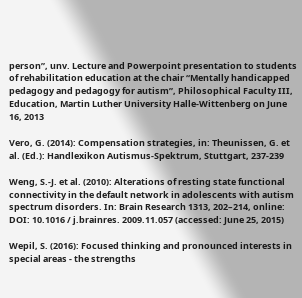person”, unv. Lecture and Powerpoint presentation to students of rehabilitation education at the chair “Mentally handicapped pedagogy and pedagogy for autism”, Philosophical Faculty III, Education, Martin Luther University Halle-Wittenberg on June 16, 2013

Vero, G. (2014): Compensation strategies, in: Theunissen, G. et al. (Ed.): Handlexikon Autismus-Spektrum, Stuttgart, 237-239

Weng, S.-J. et al. (2010): Alterations of resting state functional connectivity in the default network in adolescents with autism spectrum disorders. In: Brain Research 1313, 202–214, online: DOI: 10.1016 / j.brainres. 2009.11.057 (accessed: June 25, 2015)

Wepil, S. (2016): Focused thinking and pronounced interests in special areas - the strengths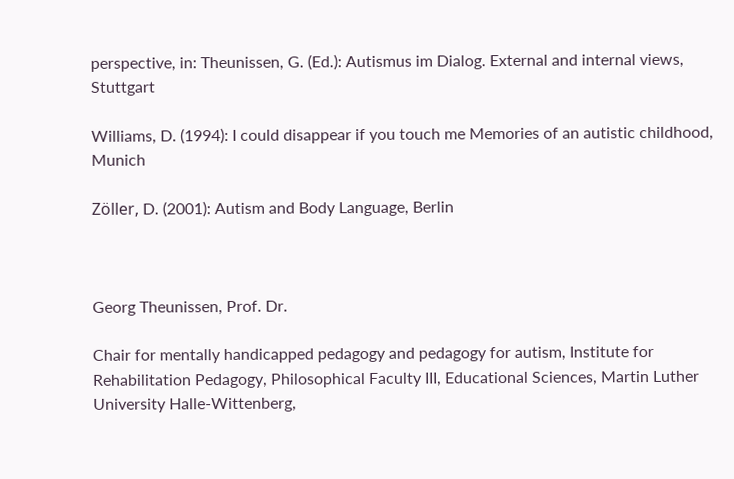perspective, in: Theunissen, G. (Ed.): Autismus im Dialog. External and internal views, Stuttgart

Williams, D. (1994): I could disappear if you touch me Memories of an autistic childhood, Munich

Zöller, D. (2001): Autism and Body Language, Berlin



Georg Theunissen, Prof. Dr.

Chair for mentally handicapped pedagogy and pedagogy for autism, Institute for Rehabilitation Pedagogy, Philosophical Faculty III, Educational Sciences, Martin Luther University Halle-Wittenberg,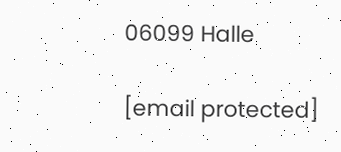06099 Halle

[email protected]